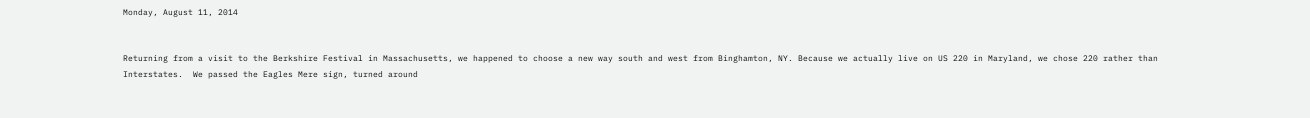Monday, August 11, 2014


Returning from a visit to the Berkshire Festival in Massachusetts, we happened to choose a new way south and west from Binghamton, NY. Because we actually live on US 220 in Maryland, we chose 220 rather than Interstates.  We passed the Eagles Mere sign, turned around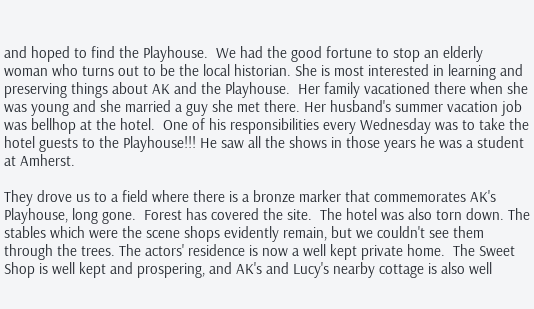and hoped to find the Playhouse.  We had the good fortune to stop an elderly woman who turns out to be the local historian. She is most interested in learning and preserving things about AK and the Playhouse.  Her family vacationed there when she was young and she married a guy she met there. Her husband's summer vacation job was bellhop at the hotel.  One of his responsibilities every Wednesday was to take the hotel guests to the Playhouse!!! He saw all the shows in those years he was a student at Amherst.

They drove us to a field where there is a bronze marker that commemorates AK's Playhouse, long gone.  Forest has covered the site.  The hotel was also torn down. The stables which were the scene shops evidently remain, but we couldn't see them through the trees. The actors' residence is now a well kept private home.  The Sweet Shop is well kept and prospering, and AK's and Lucy's nearby cottage is also well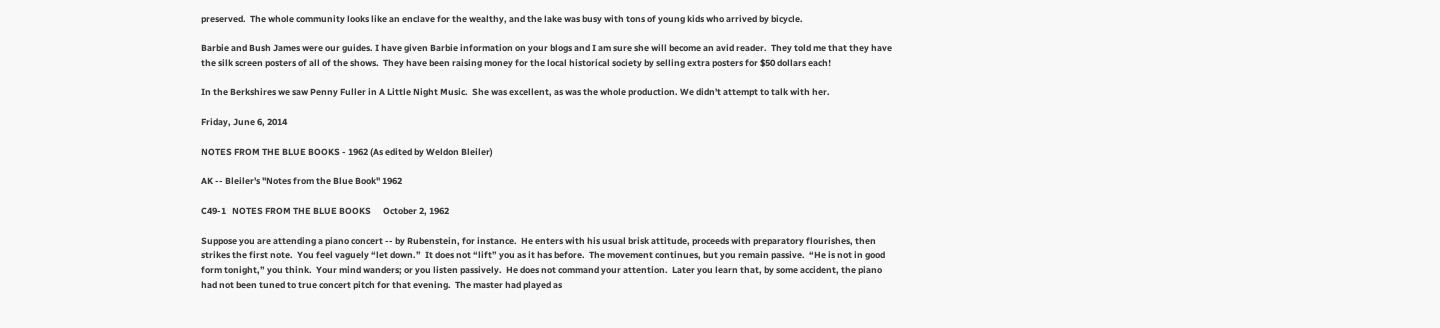preserved.  The whole community looks like an enclave for the wealthy, and the lake was busy with tons of young kids who arrived by bicycle.

Barbie and Bush James were our guides. I have given Barbie information on your blogs and I am sure she will become an avid reader.  They told me that they have the silk screen posters of all of the shows.  They have been raising money for the local historical society by selling extra posters for $50 dollars each!

In the Berkshires we saw Penny Fuller in A Little Night Music.  She was excellent, as was the whole production. We didn't attempt to talk with her.

Friday, June 6, 2014

NOTES FROM THE BLUE BOOKS - 1962 (As edited by Weldon Bleiler)

AK -- Bleiler's "Notes from the Blue Book" 1962

C49-1   NOTES FROM THE BLUE BOOKS      October 2, 1962

Suppose you are attending a piano concert -- by Rubenstein, for instance.  He enters with his usual brisk attitude, proceeds with preparatory flourishes, then strikes the first note.  You feel vaguely “let down.”  It does not “lift” you as it has before.  The movement continues, but you remain passive.  “He is not in good form tonight,” you think.  Your mind wanders; or you listen passively.  He does not command your attention.  Later you learn that, by some accident, the piano had not been tuned to true concert pitch for that evening.  The master had played as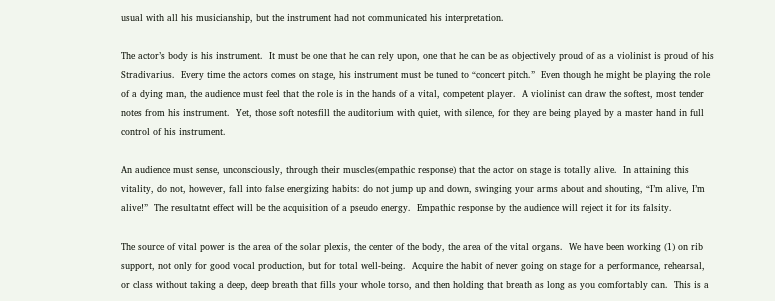usual with all his musicianship, but the instrument had not communicated his interpretation.

The actor’s body is his instrument.  It must be one that he can rely upon, one that he can be as objectively proud of as a violinist is proud of his Stradivarius.  Every time the actors comes on stage, his instrument must be tuned to “concert pitch.”  Even though he might be playing the role of a dying man, the audience must feel that the role is in the hands of a vital, competent player.  A violinist can draw the softest, most tender notes from his instrument.  Yet, those soft notesfill the auditorium with quiet, with silence, for they are being played by a master hand in full control of his instrument.

An audience must sense, unconsciously, through their muscles(empathic response) that the actor on stage is totally alive.  In attaining this vitality, do not, however, fall into false energizing habits: do not jump up and down, swinging your arms about and shouting, “I’m alive, I’m alive!”  The resultatnt effect will be the acquisition of a pseudo energy.  Empathic response by the audience will reject it for its falsity.

The source of vital power is the area of the solar plexis, the center of the body, the area of the vital organs.  We have been working (1) on rib support, not only for good vocal production, but for total well-being.  Acquire the habit of never going on stage for a performance, rehearsal, or class without taking a deep, deep breath that fills your whole torso, and then holding that breath as long as you comfortably can.  This is a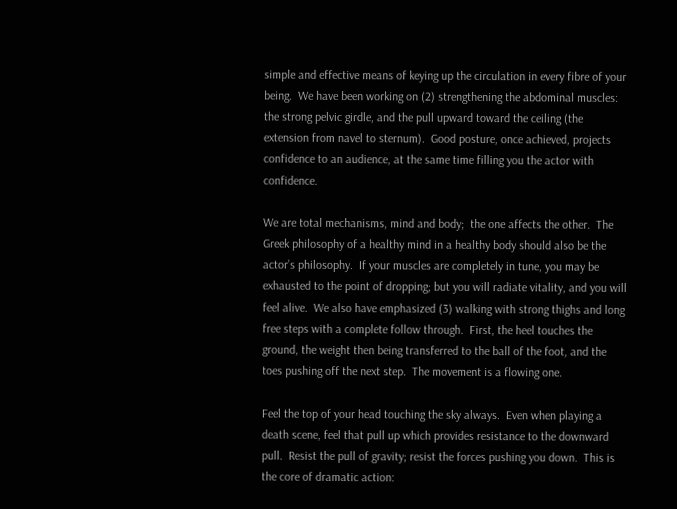simple and effective means of keying up the circulation in every fibre of your being.  We have been working on (2) strengthening the abdominal muscles: the strong pelvic girdle, and the pull upward toward the ceiling (the extension from navel to sternum).  Good posture, once achieved, projects confidence to an audience, at the same time filling you the actor with confidence.

We are total mechanisms, mind and body;  the one affects the other.  The Greek philosophy of a healthy mind in a healthy body should also be the actor’s philosophy.  If your muscles are completely in tune, you may be exhausted to the point of dropping; but you will radiate vitality, and you will feel alive.  We also have emphasized (3) walking with strong thighs and long free steps with a complete follow through.  First, the heel touches the ground, the weight then being transferred to the ball of the foot, and the toes pushing off the next step.  The movement is a flowing one.

Feel the top of your head touching the sky always.  Even when playing a death scene, feel that pull up which provides resistance to the downward pull.  Resist the pull of gravity; resist the forces pushing you down.  This is the core of dramatic action: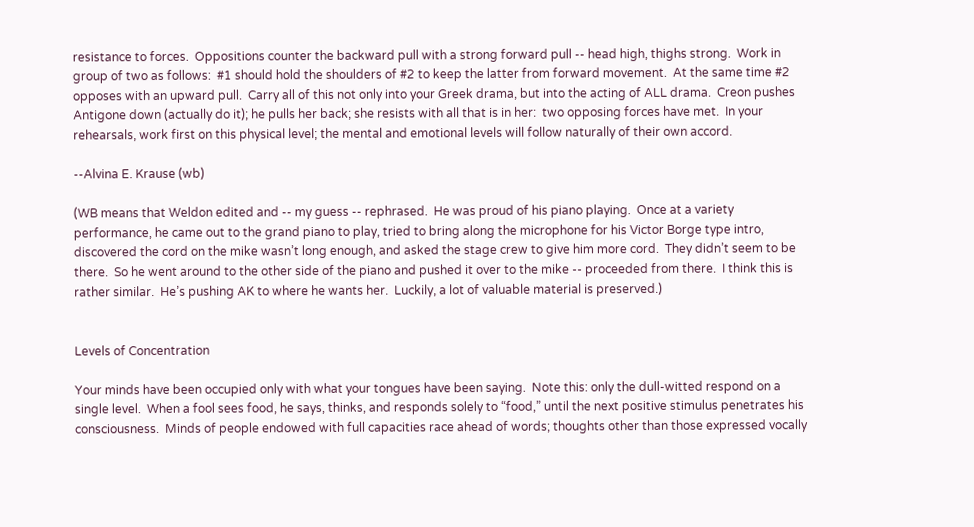resistance to forces.  Oppositions counter the backward pull with a strong forward pull -- head high, thighs strong.  Work in group of two as follows:  #1 should hold the shoulders of #2 to keep the latter from forward movement.  At the same time #2 opposes with an upward pull.  Carry all of this not only into your Greek drama, but into the acting of ALL drama.  Creon pushes Antigone down (actually do it); he pulls her back; she resists with all that is in her:  two opposing forces have met.  In your rehearsals, work first on this physical level; the mental and emotional levels will follow naturally of their own accord.

--Alvina E. Krause (wb)

(WB means that Weldon edited and -- my guess -- rephrased.  He was proud of his piano playing.  Once at a variety performance, he came out to the grand piano to play, tried to bring along the microphone for his Victor Borge type intro, discovered the cord on the mike wasn’t long enough, and asked the stage crew to give him more cord.  They didn’t seem to be there.  So he went around to the other side of the piano and pushed it over to the mike -- proceeded from there.  I think this is rather similar.  He’s pushing AK to where he wants her.  Luckily, a lot of valuable material is preserved.)


Levels of Concentration

Your minds have been occupied only with what your tongues have been saying.  Note this: only the dull-witted respond on a single level.  When a fool sees food, he says, thinks, and responds solely to “food,” until the next positive stimulus penetrates his consciousness.  Minds of people endowed with full capacities race ahead of words; thoughts other than those expressed vocally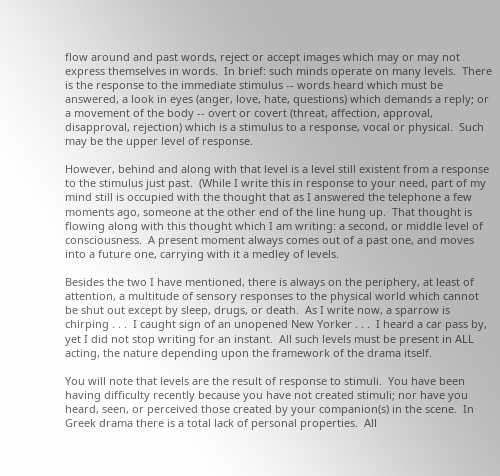flow around and past words, reject or accept images which may or may not express themselves in words.  In brief: such minds operate on many levels.  There is the response to the immediate stimulus -- words heard which must be answered, a look in eyes (anger, love, hate, questions) which demands a reply; or a movement of the body -- overt or covert (threat, affection, approval, disapproval, rejection) which is a stimulus to a response, vocal or physical.  Such may be the upper level of response.

However, behind and along with that level is a level still existent from a response to the stimulus just past.  (While I write this in response to your need, part of my mind still is occupied with the thought that as I answered the telephone a few moments ago, someone at the other end of the line hung up.  That thought is flowing along with this thought which I am writing: a second, or middle level of consciousness.  A present moment always comes out of a past one, and moves into a future one, carrying with it a medley of levels.

Besides the two I have mentioned, there is always on the periphery, at least of attention, a multitude of sensory responses to the physical world which cannot be shut out except by sleep, drugs, or death.  As I write now, a sparrow is chirping . . .  I caught sign of an unopened New Yorker . . .  I heard a car pass by, yet I did not stop writing for an instant.  All such levels must be present in ALL acting, the nature depending upon the framework of the drama itself.

You will note that levels are the result of response to stimuli.  You have been having difficulty recently because you have not created stimuli; nor have you heard, seen, or perceived those created by your companion(s) in the scene.  In Greek drama there is a total lack of personal properties.  All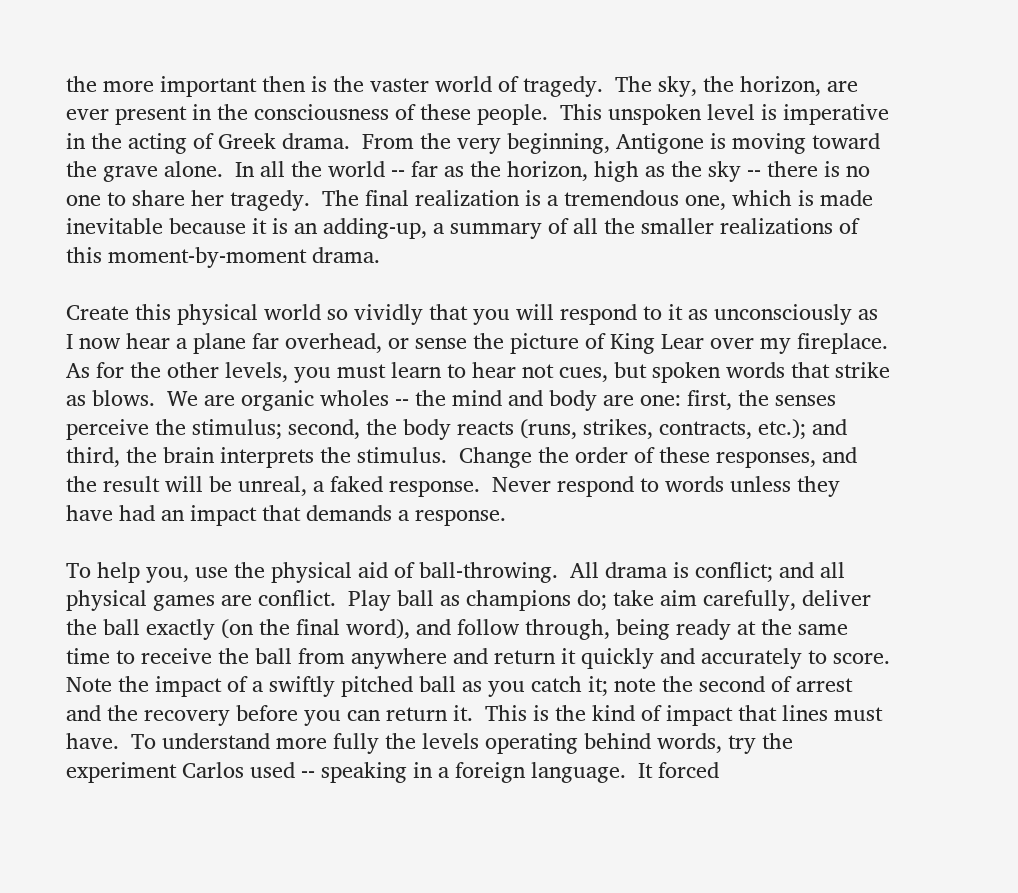the more important then is the vaster world of tragedy.  The sky, the horizon, are ever present in the consciousness of these people.  This unspoken level is imperative in the acting of Greek drama.  From the very beginning, Antigone is moving toward the grave alone.  In all the world -- far as the horizon, high as the sky -- there is no one to share her tragedy.  The final realization is a tremendous one, which is made inevitable because it is an adding-up, a summary of all the smaller realizations of this moment-by-moment drama.

Create this physical world so vividly that you will respond to it as unconsciously as I now hear a plane far overhead, or sense the picture of King Lear over my fireplace.  As for the other levels, you must learn to hear not cues, but spoken words that strike as blows.  We are organic wholes -- the mind and body are one: first, the senses perceive the stimulus; second, the body reacts (runs, strikes, contracts, etc.); and third, the brain interprets the stimulus.  Change the order of these responses, and the result will be unreal, a faked response.  Never respond to words unless they have had an impact that demands a response.

To help you, use the physical aid of ball-throwing.  All drama is conflict; and all physical games are conflict.  Play ball as champions do; take aim carefully, deliver the ball exactly (on the final word), and follow through, being ready at the same time to receive the ball from anywhere and return it quickly and accurately to score.  Note the impact of a swiftly pitched ball as you catch it; note the second of arrest and the recovery before you can return it.  This is the kind of impact that lines must have.  To understand more fully the levels operating behind words, try the experiment Carlos used -- speaking in a foreign language.  It forced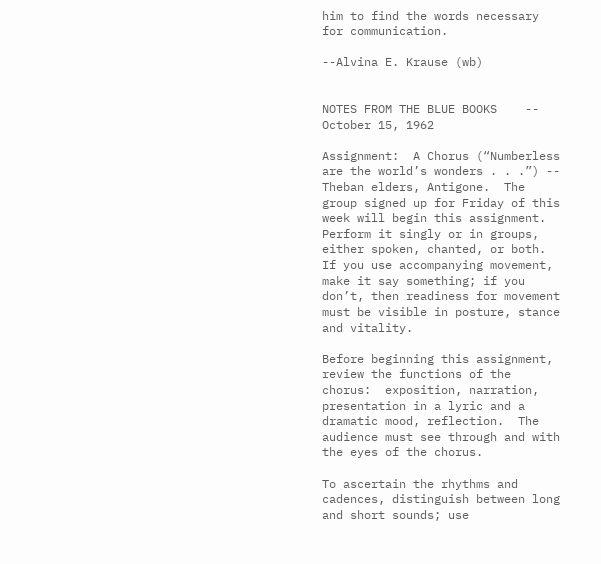him to find the words necessary for communication.

--Alvina E. Krause (wb)


NOTES FROM THE BLUE BOOKS    -- October 15, 1962

Assignment:  A Chorus (“Numberless are the world’s wonders . . .”) -- Theban elders, Antigone.  The group signed up for Friday of this week will begin this assignment.  Perform it singly or in groups, either spoken, chanted, or both.  If you use accompanying movement, make it say something; if you don’t, then readiness for movement must be visible in posture, stance and vitality.

Before beginning this assignment, review the functions of the chorus:  exposition, narration, presentation in a lyric and a dramatic mood, reflection.  The audience must see through and with the eyes of the chorus.

To ascertain the rhythms and cadences, distinguish between long and short sounds; use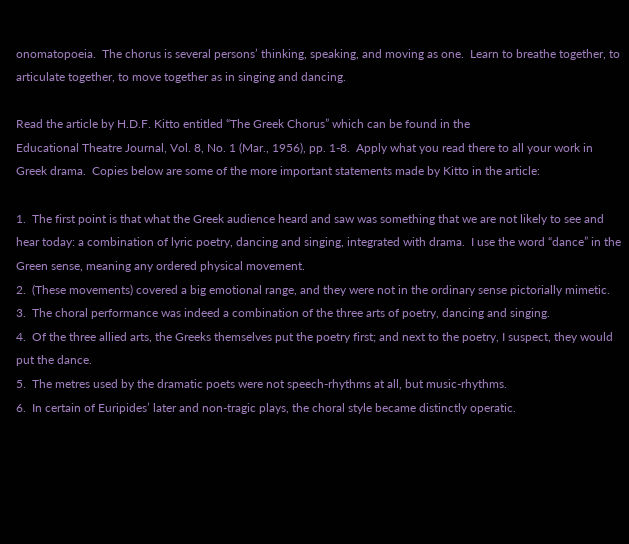onomatopoeia.  The chorus is several persons’ thinking, speaking, and moving as one.  Learn to breathe together, to articulate together, to move together as in singing and dancing.

Read the article by H.D.F. Kitto entitled “The Greek Chorus” which can be found in the
Educational Theatre Journal, Vol. 8, No. 1 (Mar., 1956), pp. 1-8.  Apply what you read there to all your work in Greek drama.  Copies below are some of the more important statements made by Kitto in the article:

1.  The first point is that what the Greek audience heard and saw was something that we are not likely to see and hear today: a combination of lyric poetry, dancing and singing, integrated with drama.  I use the word “dance” in the Green sense, meaning any ordered physical movement.
2.  (These movements) covered a big emotional range, and they were not in the ordinary sense pictorially mimetic.
3.  The choral performance was indeed a combination of the three arts of poetry, dancing and singing.
4.  Of the three allied arts, the Greeks themselves put the poetry first; and next to the poetry, I suspect, they would put the dance.
5.  The metres used by the dramatic poets were not speech-rhythms at all, but music-rhythms.
6.  In certain of Euripides’ later and non-tragic plays, the choral style became distinctly operatic.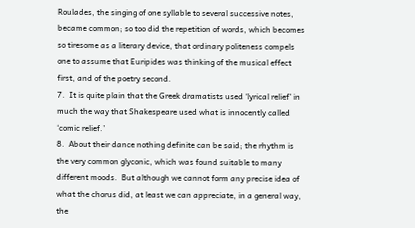Roulades, the singing of one syllable to several successive notes, became common; so too did the repetition of words, which becomes so tiresome as a literary device, that ordinary politeness compels one to assume that Euripides was thinking of the musical effect first, and of the poetry second.
7.  It is quite plain that the Greek dramatists used ‘lyrical relief’ in much the way that Shakespeare used what is innocently called ‘comic relief.’
8.  About their dance nothing definite can be said; the rhythm is the very common glyconic, which was found suitable to many different moods.  But although we cannot form any precise idea of what the chorus did, at least we can appreciate, in a general way, the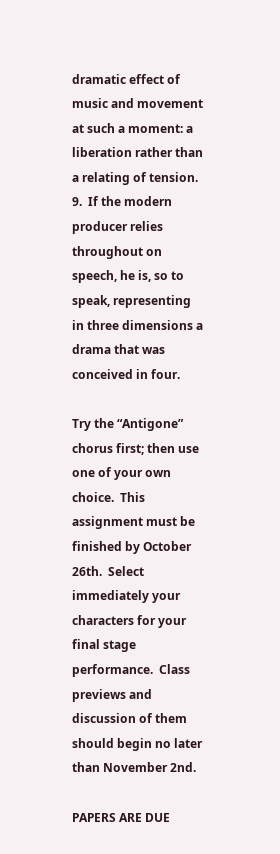dramatic effect of music and movement at such a moment: a liberation rather than a relating of tension.
9.  If the modern producer relies throughout on speech, he is, so to speak, representing in three dimensions a drama that was conceived in four.

Try the “Antigone” chorus first; then use one of your own choice.  This assignment must be finished by October 26th.  Select immediately your characters for your final stage performance.  Class previews and discussion of them should begin no later than November 2nd.

PAPERS ARE DUE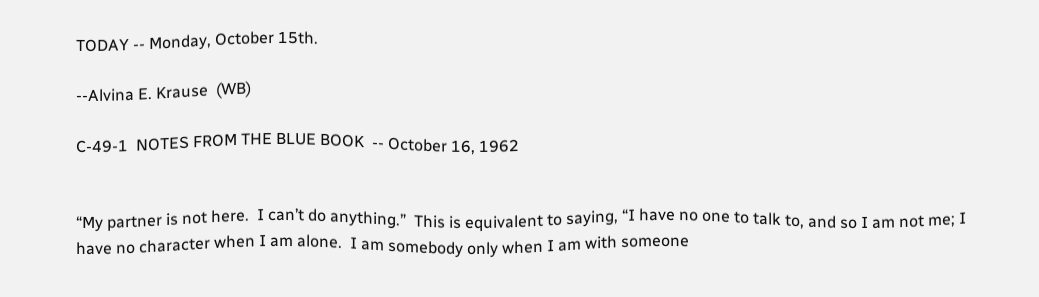TODAY -- Monday, October 15th.

--Alvina E. Krause  (WB)

C-49-1  NOTES FROM THE BLUE BOOK  -- October 16, 1962


“My partner is not here.  I can’t do anything.”  This is equivalent to saying, “I have no one to talk to, and so I am not me; I have no character when I am alone.  I am somebody only when I am with someone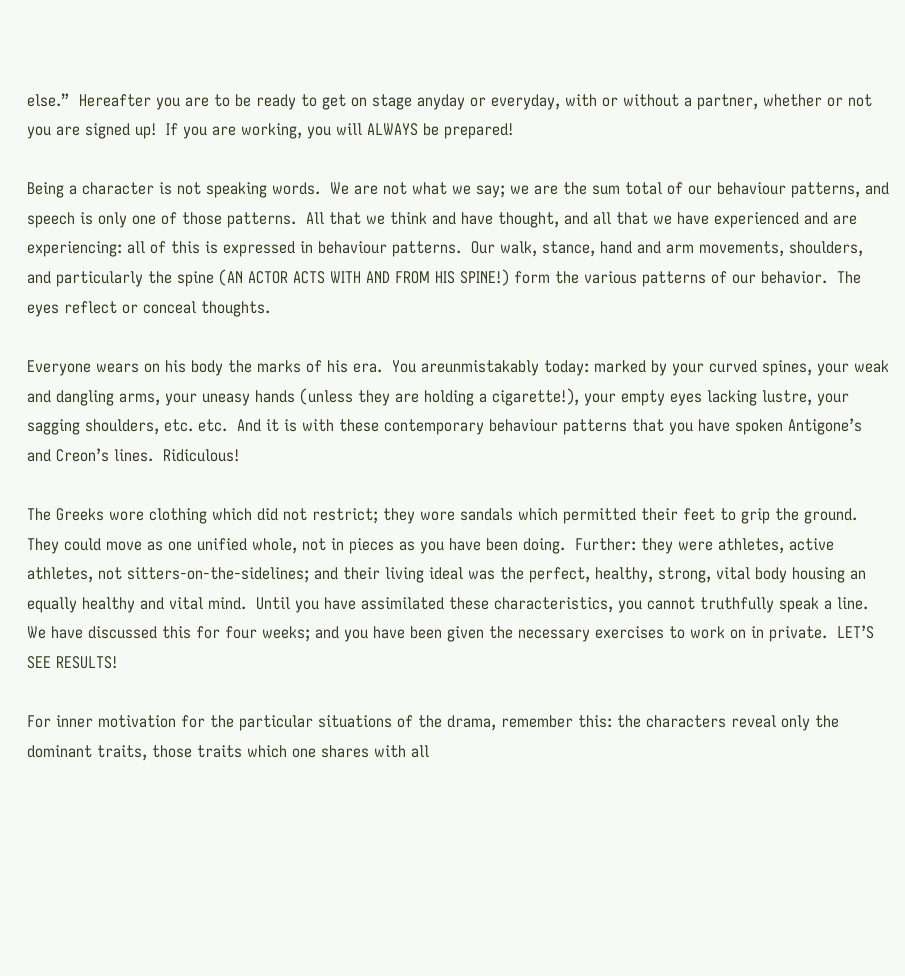else.”  Hereafter you are to be ready to get on stage anyday or everyday, with or without a partner, whether or not you are signed up!  If you are working, you will ALWAYS be prepared!

Being a character is not speaking words.  We are not what we say; we are the sum total of our behaviour patterns, and speech is only one of those patterns.  All that we think and have thought, and all that we have experienced and are experiencing: all of this is expressed in behaviour patterns.  Our walk, stance, hand and arm movements, shoulders, and particularly the spine (AN ACTOR ACTS WITH AND FROM HIS SPINE!) form the various patterns of our behavior.  The eyes reflect or conceal thoughts.

Everyone wears on his body the marks of his era.  You areunmistakably today: marked by your curved spines, your weak and dangling arms, your uneasy hands (unless they are holding a cigarette!), your empty eyes lacking lustre, your sagging shoulders, etc. etc.  And it is with these contemporary behaviour patterns that you have spoken Antigone’s and Creon’s lines.  Ridiculous!

The Greeks wore clothing which did not restrict; they wore sandals which permitted their feet to grip the ground.  They could move as one unified whole, not in pieces as you have been doing.  Further: they were athletes, active athletes, not sitters-on-the-sidelines; and their living ideal was the perfect, healthy, strong, vital body housing an equally healthy and vital mind.  Until you have assimilated these characteristics, you cannot truthfully speak a line.  We have discussed this for four weeks; and you have been given the necessary exercises to work on in private.  LET’S SEE RESULTS!

For inner motivation for the particular situations of the drama, remember this: the characters reveal only the dominant traits, those traits which one shares with all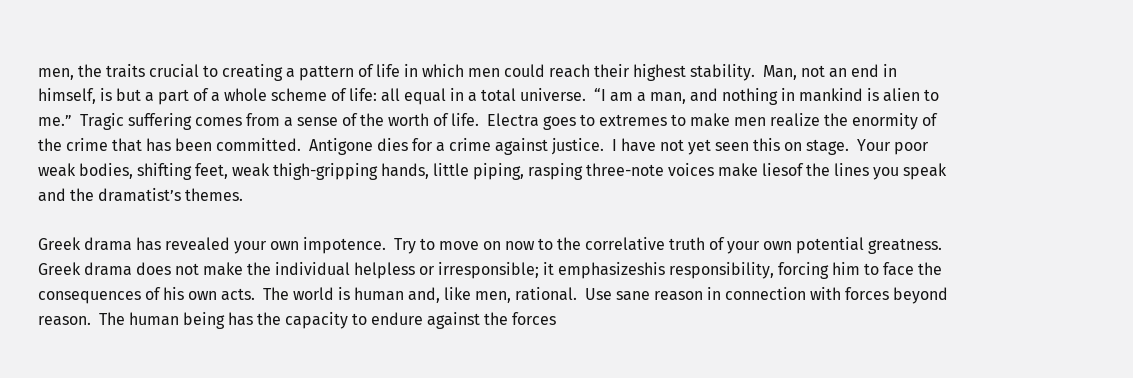men, the traits crucial to creating a pattern of life in which men could reach their highest stability.  Man, not an end in himself, is but a part of a whole scheme of life: all equal in a total universe.  “I am a man, and nothing in mankind is alien to me.”  Tragic suffering comes from a sense of the worth of life.  Electra goes to extremes to make men realize the enormity of the crime that has been committed.  Antigone dies for a crime against justice.  I have not yet seen this on stage.  Your poor weak bodies, shifting feet, weak thigh-gripping hands, little piping, rasping three-note voices make liesof the lines you speak and the dramatist’s themes.

Greek drama has revealed your own impotence.  Try to move on now to the correlative truth of your own potential greatness.  Greek drama does not make the individual helpless or irresponsible; it emphasizeshis responsibility, forcing him to face the consequences of his own acts.  The world is human and, like men, rational.  Use sane reason in connection with forces beyond reason.  The human being has the capacity to endure against the forces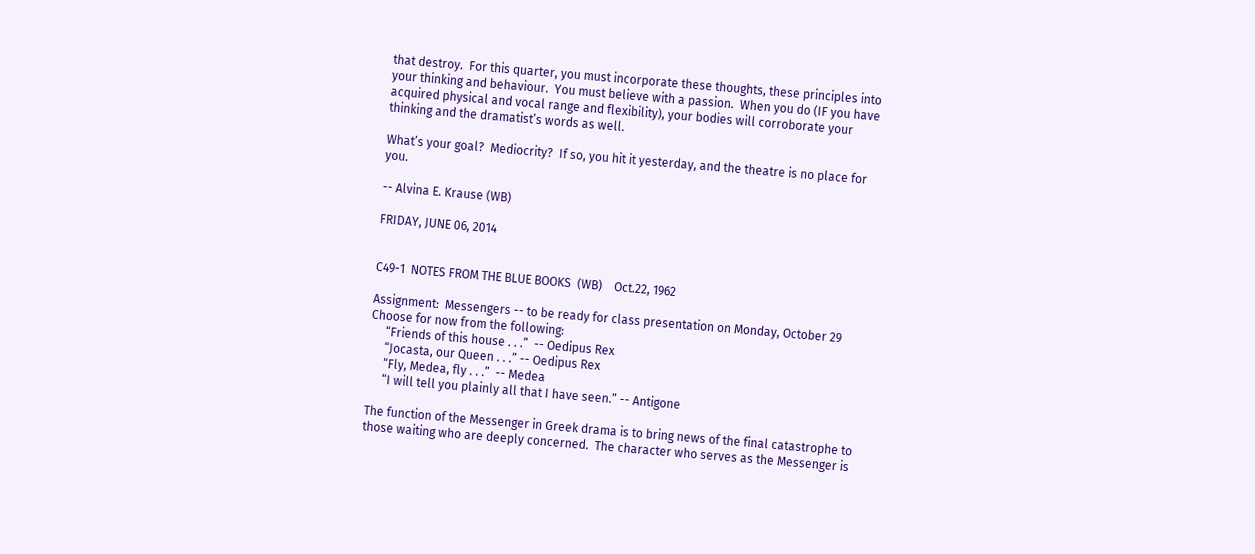that destroy.  For this quarter, you must incorporate these thoughts, these principles into your thinking and behaviour.  You must believe with a passion.  When you do (IF you have acquired physical and vocal range and flexibility), your bodies will corroborate your thinking and the dramatist’s words as well.

What’s your goal?  Mediocrity?  If so, you hit it yesterday, and the theatre is no place for you.

-- Alvina E. Krause (WB)

FRIDAY, JUNE 06, 2014


C49-1  NOTES FROM THE BLUE BOOKS  (WB)    Oct.22, 1962

Assignment:  Messengers -- to be ready for class presentation on Monday, October 29
Choose for now from the following:
     “Friends of this house . . .”  -- Oedipus Rex
     “Jocasta, our Queen . . .” -- Oedipus Rex
     “Fly, Medea, fly . . .”  -- Medea
     “I will tell you plainly all that I have seen.” -- Antigone

The function of the Messenger in Greek drama is to bring news of the final catastrophe to those waiting who are deeply concerned.  The character who serves as the Messenger is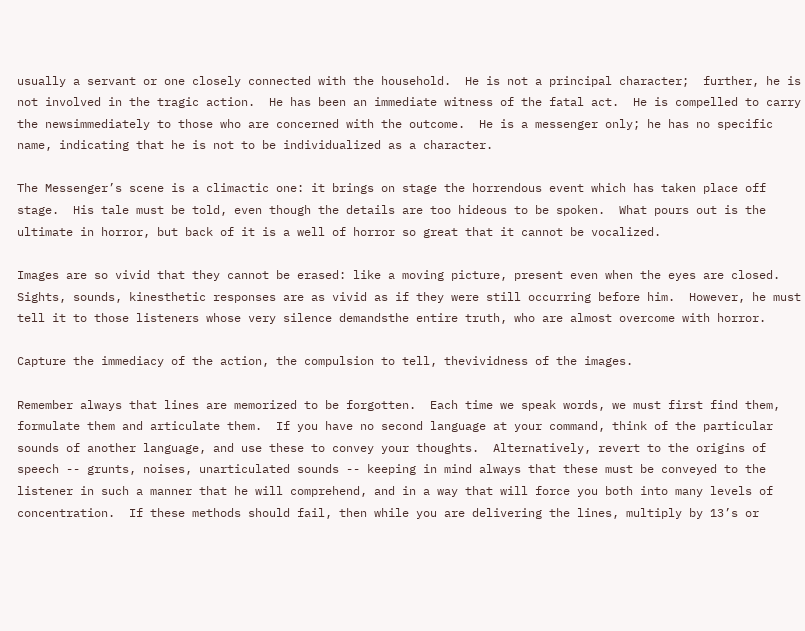usually a servant or one closely connected with the household.  He is not a principal character;  further, he is not involved in the tragic action.  He has been an immediate witness of the fatal act.  He is compelled to carry the newsimmediately to those who are concerned with the outcome.  He is a messenger only; he has no specific name, indicating that he is not to be individualized as a character.

The Messenger’s scene is a climactic one: it brings on stage the horrendous event which has taken place off stage.  His tale must be told, even though the details are too hideous to be spoken.  What pours out is the ultimate in horror, but back of it is a well of horror so great that it cannot be vocalized.

Images are so vivid that they cannot be erased: like a moving picture, present even when the eyes are closed.  Sights, sounds, kinesthetic responses are as vivid as if they were still occurring before him.  However, he must tell it to those listeners whose very silence demandsthe entire truth, who are almost overcome with horror.

Capture the immediacy of the action, the compulsion to tell, thevividness of the images.

Remember always that lines are memorized to be forgotten.  Each time we speak words, we must first find them, formulate them and articulate them.  If you have no second language at your command, think of the particular sounds of another language, and use these to convey your thoughts.  Alternatively, revert to the origins of speech -- grunts, noises, unarticulated sounds -- keeping in mind always that these must be conveyed to the listener in such a manner that he will comprehend, and in a way that will force you both into many levels of concentration.  If these methods should fail, then while you are delivering the lines, multiply by 13’s or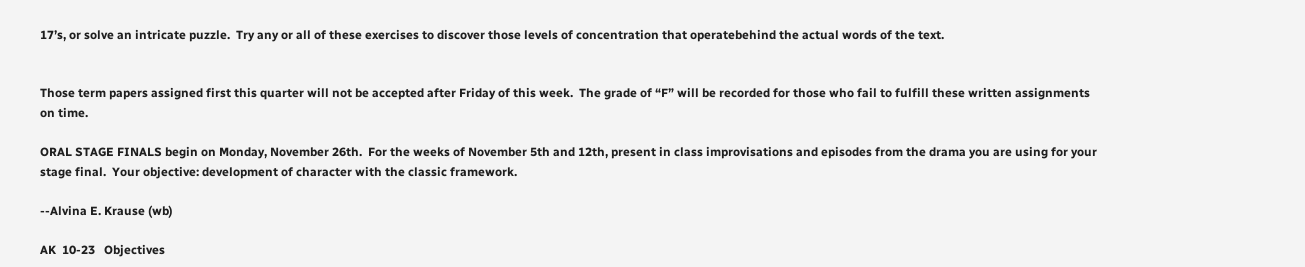17’s, or solve an intricate puzzle.  Try any or all of these exercises to discover those levels of concentration that operatebehind the actual words of the text.


Those term papers assigned first this quarter will not be accepted after Friday of this week.  The grade of “F” will be recorded for those who fail to fulfill these written assignments on time.

ORAL STAGE FINALS begin on Monday, November 26th.  For the weeks of November 5th and 12th, present in class improvisations and episodes from the drama you are using for your stage final.  Your objective: development of character with the classic framework.

--Alvina E. Krause (wb)

AK  10-23   Objectives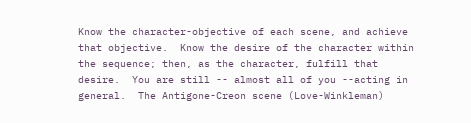Know the character-objective of each scene, and achieve that objective.  Know the desire of the character within the sequence; then, as the character, fulfill that desire.  You are still -- almost all of you --acting in general.  The Antigone-Creon scene (Love-Winkleman)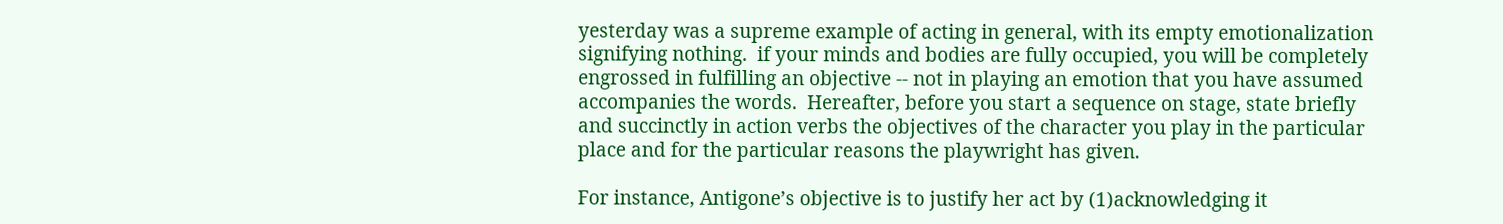yesterday was a supreme example of acting in general, with its empty emotionalization signifying nothing.  if your minds and bodies are fully occupied, you will be completely engrossed in fulfilling an objective -- not in playing an emotion that you have assumed accompanies the words.  Hereafter, before you start a sequence on stage, state briefly and succinctly in action verbs the objectives of the character you play in the particular place and for the particular reasons the playwright has given.

For instance, Antigone’s objective is to justify her act by (1)acknowledging it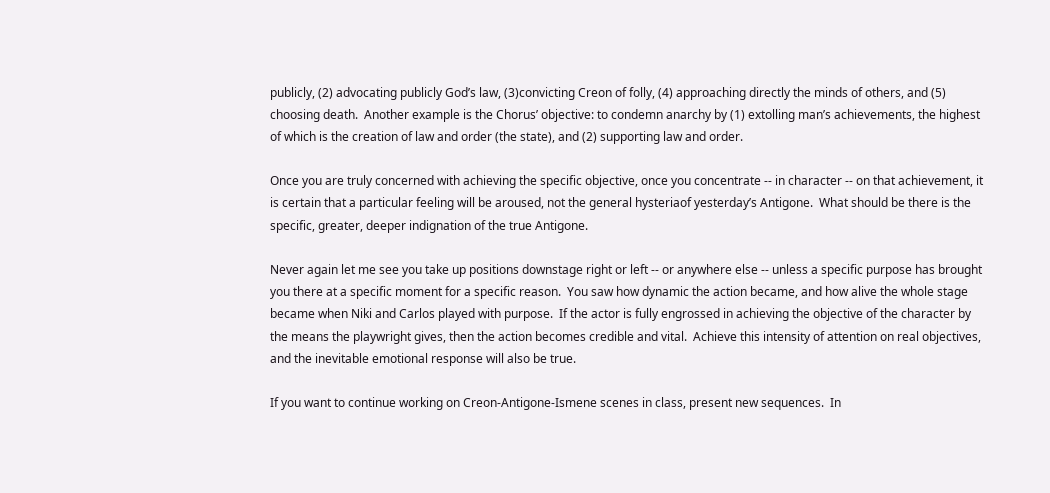publicly, (2) advocating publicly God’s law, (3)convicting Creon of folly, (4) approaching directly the minds of others, and (5) choosing death.  Another example is the Chorus’ objective: to condemn anarchy by (1) extolling man’s achievements, the highest of which is the creation of law and order (the state), and (2) supporting law and order.

Once you are truly concerned with achieving the specific objective, once you concentrate -- in character -- on that achievement, it is certain that a particular feeling will be aroused, not the general hysteriaof yesterday’s Antigone.  What should be there is the specific, greater, deeper indignation of the true Antigone.

Never again let me see you take up positions downstage right or left -- or anywhere else -- unless a specific purpose has brought you there at a specific moment for a specific reason.  You saw how dynamic the action became, and how alive the whole stage became when Niki and Carlos played with purpose.  If the actor is fully engrossed in achieving the objective of the character by the means the playwright gives, then the action becomes credible and vital.  Achieve this intensity of attention on real objectives, and the inevitable emotional response will also be true.

If you want to continue working on Creon-Antigone-Ismene scenes in class, present new sequences.  In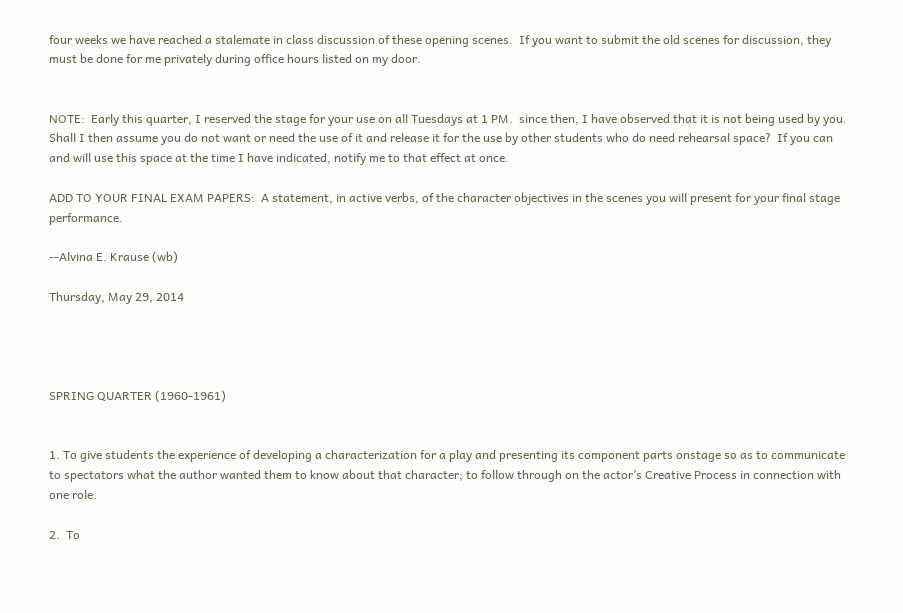four weeks we have reached a stalemate in class discussion of these opening scenes.  If you want to submit the old scenes for discussion, they must be done for me privately during office hours listed on my door.


NOTE:  Early this quarter, I reserved the stage for your use on all Tuesdays at 1 PM.  since then, I have observed that it is not being used by you.  Shall I then assume you do not want or need the use of it and release it for the use by other students who do need rehearsal space?  If you can and will use this space at the time I have indicated, notify me to that effect at once.

ADD TO YOUR FINAL EXAM PAPERS:  A statement, in active verbs, of the character objectives in the scenes you will present for your final stage performance.

--Alvina E. Krause (wb)

Thursday, May 29, 2014




SPRING QUARTER (1960-1961)


1. To give students the experience of developing a characterization for a play and presenting its component parts onstage so as to communicate to spectators what the author wanted them to know about that character; to follow through on the actor’s Creative Process in connection with one role.

2.  To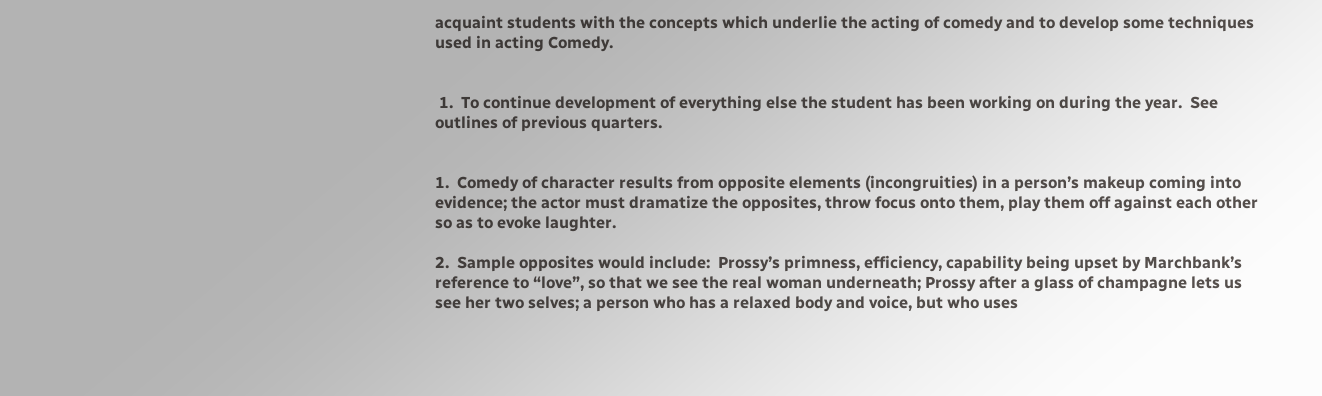acquaint students with the concepts which underlie the acting of comedy and to develop some techniques used in acting Comedy.


 1.  To continue development of everything else the student has been working on during the year.  See outlines of previous quarters.


1.  Comedy of character results from opposite elements (incongruities) in a person’s makeup coming into evidence; the actor must dramatize the opposites, throw focus onto them, play them off against each other so as to evoke laughter.

2.  Sample opposites would include:  Prossy’s primness, efficiency, capability being upset by Marchbank’s reference to “love”, so that we see the real woman underneath; Prossy after a glass of champagne lets us see her two selves; a person who has a relaxed body and voice, but who uses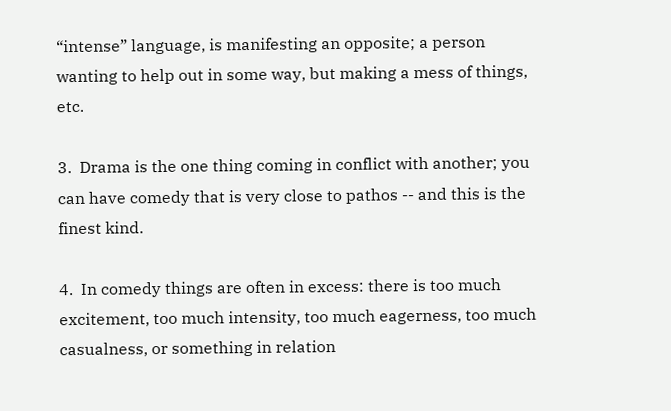“intense” language, is manifesting an opposite; a person wanting to help out in some way, but making a mess of things, etc.

3.  Drama is the one thing coming in conflict with another; you can have comedy that is very close to pathos -- and this is the finest kind.

4.  In comedy things are often in excess: there is too much excitement, too much intensity, too much eagerness, too much casualness, or something in relation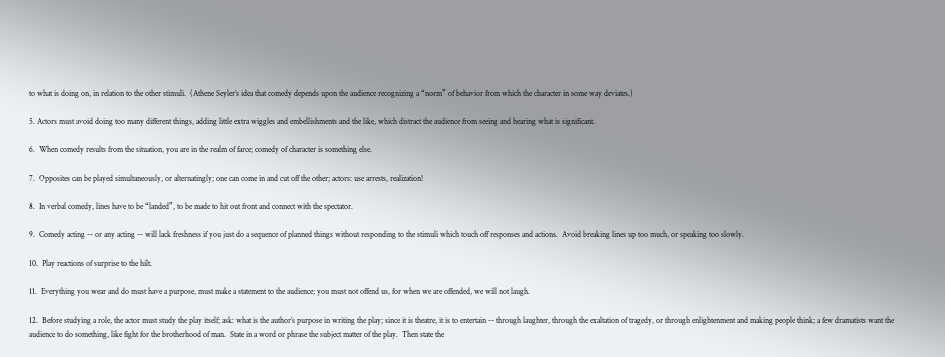to what is doing on, in relation to the other stimuli.  (Athene Seyler’s idea that comedy depends upon the audience recognizing a “norm” of behavior from which the character in some way deviates.)

5. Actors must avoid doing too many different things, adding little extra wiggles and embellishments and the like, which distract the audience from seeing and hearing what is significant.

6.  When comedy results from the situation, you are in the realm of farce; comedy of character is something else.

7.  Opposites can be played simultaneously, or alternatingly; one can come in and cut off the other; actors: use arrests, realization!

8.  In verbal comedy, lines have to be “landed”, to be made to hit out front and connect with the spectator.

9.  Comedy acting -- or any acting -- will lack freshness if you just do a sequence of planned things without responding to the stimuli which touch off responses and actions.  Avoid breaking lines up too much, or speaking too slowly.

10.  Play reactions of surprise to the hilt.

11.  Everything you wear and do must have a purpose, must make a statement to the audience; you must not offend us, for when we are offended, we will not laugh.

12.  Before studying a role, the actor must study the play itself; ask: what is the author’s purpose in writing the play; since it is theatre, it is to entertain -- through laughter, through the exaltation of tragedy, or through enlightenment and making people think; a few dramatists want the audience to do something, like fight for the brotherhood of man.  State in a word or phrase the subject matter of the play.  Then state the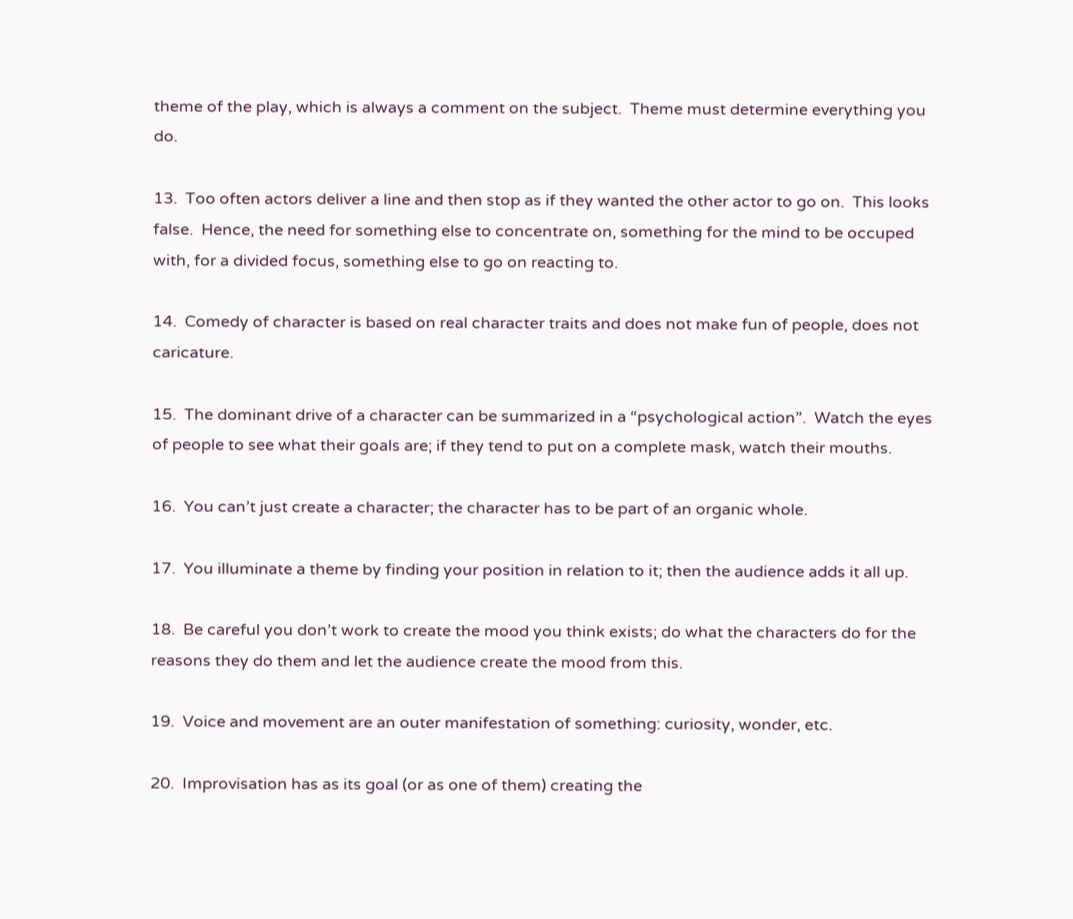theme of the play, which is always a comment on the subject.  Theme must determine everything you do.

13.  Too often actors deliver a line and then stop as if they wanted the other actor to go on.  This looks false.  Hence, the need for something else to concentrate on, something for the mind to be occuped with, for a divided focus, something else to go on reacting to.

14.  Comedy of character is based on real character traits and does not make fun of people, does not caricature.

15.  The dominant drive of a character can be summarized in a “psychological action”.  Watch the eyes of people to see what their goals are; if they tend to put on a complete mask, watch their mouths.

16.  You can’t just create a character; the character has to be part of an organic whole.

17.  You illuminate a theme by finding your position in relation to it; then the audience adds it all up.

18.  Be careful you don’t work to create the mood you think exists; do what the characters do for the reasons they do them and let the audience create the mood from this.

19.  Voice and movement are an outer manifestation of something: curiosity, wonder, etc.

20.  Improvisation has as its goal (or as one of them) creating the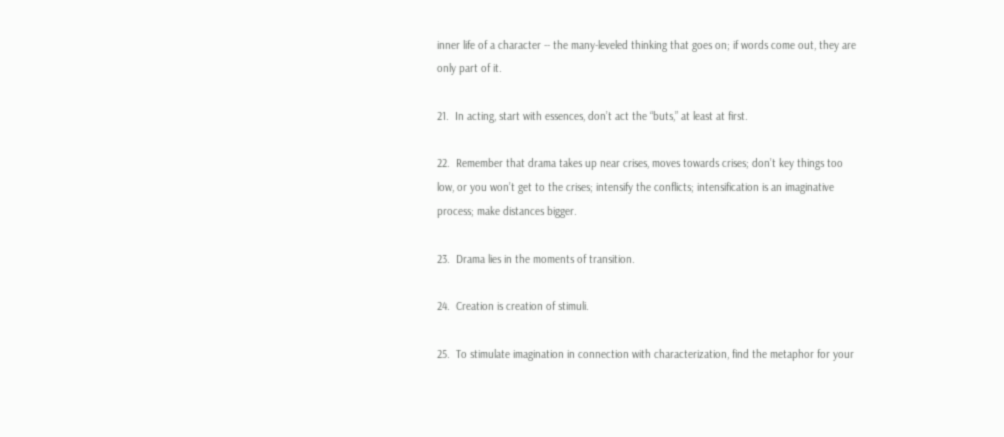inner life of a character -- the many-leveled thinking that goes on; if words come out, they are only part of it.

21.  In acting, start with essences, don’t act the “buts,” at least at first.

22.  Remember that drama takes up near crises, moves towards crises; don’t key things too low, or you won’t get to the crises; intensify the conflicts; intensification is an imaginative process; make distances bigger.

23.  Drama lies in the moments of transition.

24.  Creation is creation of stimuli.

25.  To stimulate imagination in connection with characterization, find the metaphor for your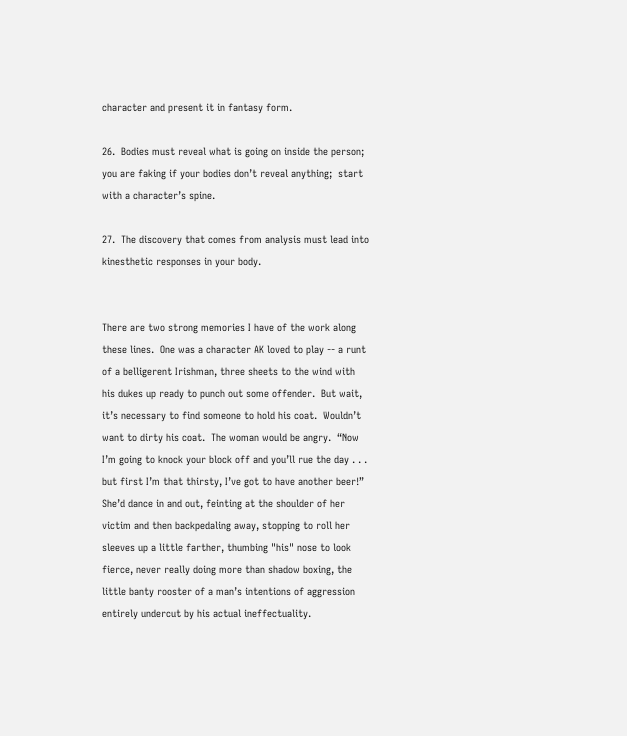character and present it in fantasy form.

26.  Bodies must reveal what is going on inside the person; you are faking if your bodies don’t reveal anything;  start with a character’s spine.

27.  The discovery that comes from analysis must lead into kinesthetic responses in your body.


There are two strong memories I have of the work along these lines.  One was a character AK loved to play -- a runt of a belligerent Irishman, three sheets to the wind with his dukes up ready to punch out some offender.  But wait, it’s necessary to find someone to hold his coat.  Wouldn’t want to dirty his coat.  The woman would be angry.  “Now I’m going to knock your block off and you’ll rue the day . . .  but first I’m that thirsty, I’ve got to have another beer!”  She’d dance in and out, feinting at the shoulder of her victim and then backpedaling away, stopping to roll her sleeves up a little farther, thumbing "his" nose to look fierce, never really doing more than shadow boxing, the little banty rooster of a man’s intentions of aggression entirely undercut by his actual ineffectuality.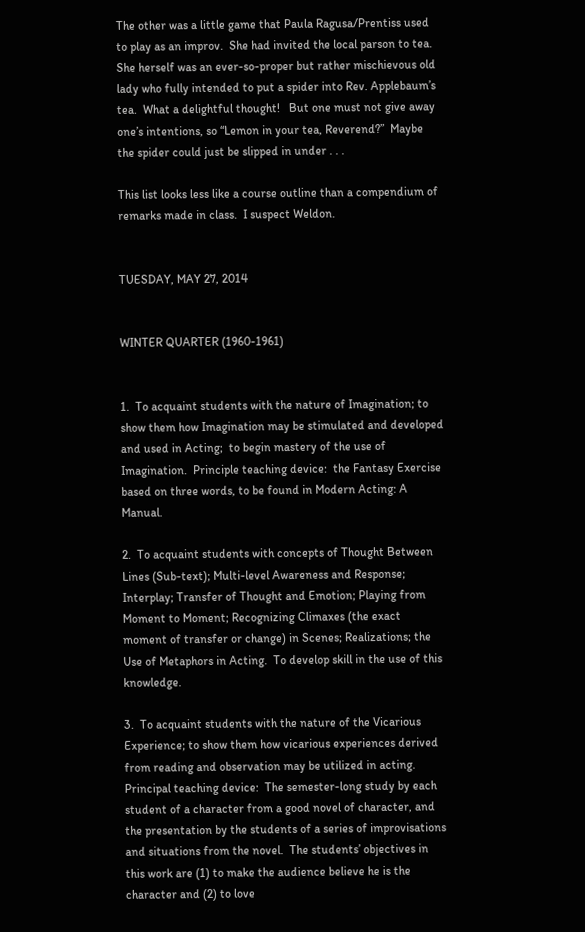The other was a little game that Paula Ragusa/Prentiss used to play as an improv.  She had invited the local parson to tea.  She herself was an ever-so-proper but rather mischievous old lady who fully intended to put a spider into Rev. Applebaum’s tea.  What a delightful thought!   But one must not give away one’s intentions, so “Lemon in your tea, Reverend?”  Maybe the spider could just be slipped in under . . .

This list looks less like a course outline than a compendium of remarks made in class.  I suspect Weldon.


TUESDAY, MAY 27, 2014


WINTER QUARTER (1960-1961)


1.  To acquaint students with the nature of Imagination; to show them how Imagination may be stimulated and developed and used in Acting;  to begin mastery of the use of Imagination.  Principle teaching device:  the Fantasy Exercise based on three words, to be found in Modern Acting: A Manual.

2.  To acquaint students with concepts of Thought Between Lines (Sub-text); Multi-level Awareness and Response; Interplay; Transfer of Thought and Emotion; Playing from Moment to Moment; Recognizing Climaxes (the exact moment of transfer or change) in Scenes; Realizations; the Use of Metaphors in Acting.  To develop skill in the use of this knowledge.

3.  To acquaint students with the nature of the Vicarious Experience; to show them how vicarious experiences derived from reading and observation may be utilized in acting.  Principal teaching device:  The semester-long study by each student of a character from a good novel of character, and the presentation by the students of a series of improvisations and situations from the novel.  The students’ objectives in this work are (1) to make the audience believe he is the character and (2) to love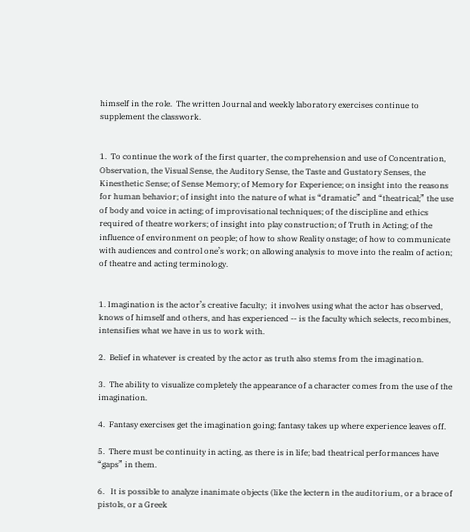himself in the role.  The written Journal and weekly laboratory exercises continue to supplement the classwork.


1.  To continue the work of the first quarter, the comprehension and use of Concentration, Observation, the Visual Sense, the Auditory Sense, the Taste and Gustatory Senses, the Kinesthetic Sense; of Sense Memory; of Memory for Experience; on insight into the reasons for human behavior; of insight into the nature of what is “dramatic” and “theatrical;” the use of body and voice in acting; of improvisational techniques; of the discipline and ethics required of theatre workers; of insight into play construction; of Truth in Acting; of the influence of environment on people; of how to show Reality onstage; of how to communicate with audiences and control one’s work; on allowing analysis to move into the realm of action; of theatre and acting terminology.


1. Imagination is the actor’s creative faculty;  it involves using what the actor has observed, knows of himself and others, and has experienced -- is the faculty which selects, recombines, intensifies what we have in us to work with.

2.  Belief in whatever is created by the actor as truth also stems from the imagination.

3.  The ability to visualize completely the appearance of a character comes from the use of the imagination.

4.  Fantasy exercises get the imagination going; fantasy takes up where experience leaves off.

5.  There must be continuity in acting, as there is in life; bad theatrical performances have “gaps” in them.

6.   It is possible to analyze inanimate objects (like the lectern in the auditorium, or a brace of pistols, or a Greek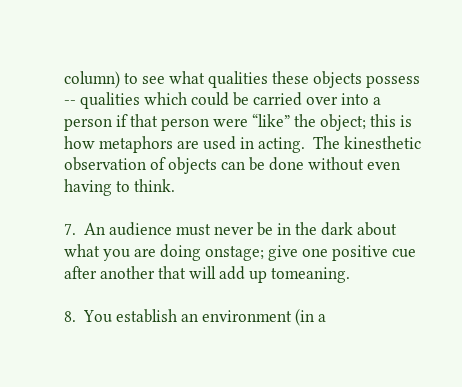column) to see what qualities these objects possess -- qualities which could be carried over into a person if that person were “like” the object; this is how metaphors are used in acting.  The kinesthetic observation of objects can be done without even having to think.

7.  An audience must never be in the dark about what you are doing onstage; give one positive cue after another that will add up tomeaning.

8.  You establish an environment (in a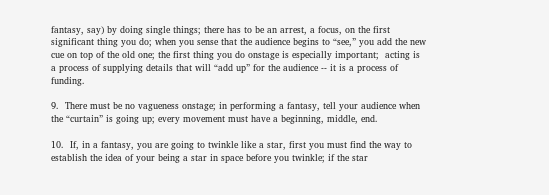fantasy, say) by doing single things; there has to be an arrest, a focus, on the first significant thing you do; when you sense that the audience begins to “see,” you add the new cue on top of the old one; the first thing you do onstage is especially important;  acting is a process of supplying details that will “add up” for the audience -- it is a process of funding.

9.  There must be no vagueness onstage; in performing a fantasy, tell your audience when the “curtain” is going up; every movement must have a beginning, middle, end.

10.  If, in a fantasy, you are going to twinkle like a star, first you must find the way to establish the idea of your being a star in space before you twinkle; if the star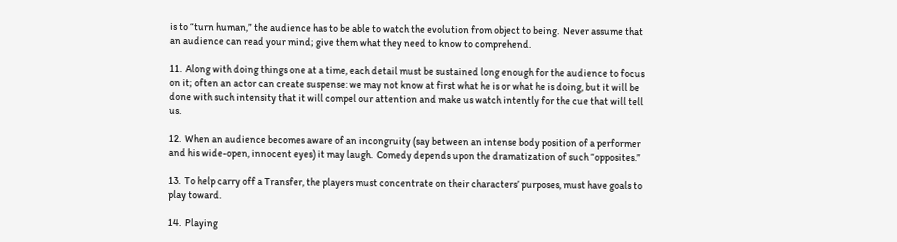is to “turn human,” the audience has to be able to watch the evolution from object to being.  Never assume that an audience can read your mind; give them what they need to know to comprehend.

11.  Along with doing things one at a time, each detail must be sustained long enough for the audience to focus on it; often an actor can create suspense: we may not know at first what he is or what he is doing, but it will be done with such intensity that it will compel our attention and make us watch intently for the cue that will tell us.

12.  When an audience becomes aware of an incongruity (say between an intense body position of a performer and his wide-open, innocent eyes) it may laugh.  Comedy depends upon the dramatization of such “opposites.”

13.  To help carry off a Transfer, the players must concentrate on their characters’ purposes, must have goals to play toward.

14.  Playing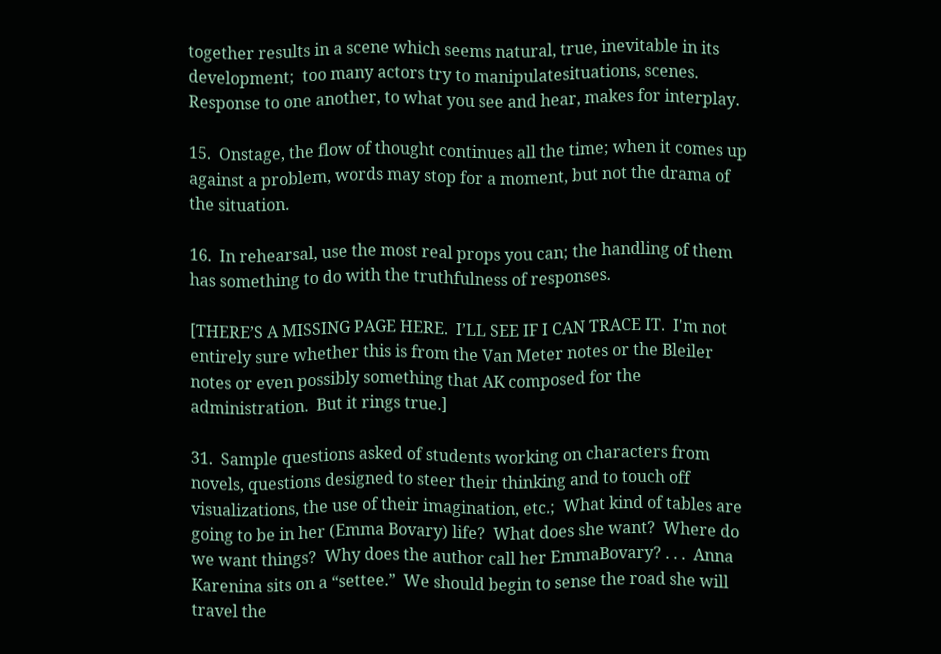together results in a scene which seems natural, true, inevitable in its development;  too many actors try to manipulatesituations, scenes.  Response to one another, to what you see and hear, makes for interplay.

15.  Onstage, the flow of thought continues all the time; when it comes up against a problem, words may stop for a moment, but not the drama of the situation.

16.  In rehearsal, use the most real props you can; the handling of them has something to do with the truthfulness of responses.

[THERE’S A MISSING PAGE HERE.  I’LL SEE IF I CAN TRACE IT.  I'm not entirely sure whether this is from the Van Meter notes or the Bleiler notes or even possibly something that AK composed for the administration.  But it rings true.]

31.  Sample questions asked of students working on characters from novels, questions designed to steer their thinking and to touch off visualizations, the use of their imagination, etc.;  What kind of tables are going to be in her (Emma Bovary) life?  What does she want?  Where do we want things?  Why does the author call her EmmaBovary? . . .  Anna Karenina sits on a “settee.”  We should begin to sense the road she will travel the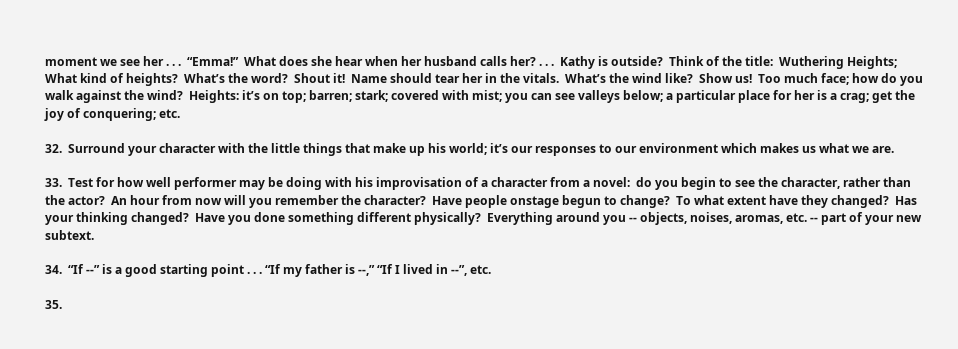moment we see her . . .  “Emma!”  What does she hear when her husband calls her? . . .  Kathy is outside?  Think of the title:  Wuthering Heights;  What kind of heights?  What’s the word?  Shout it!  Name should tear her in the vitals.  What’s the wind like?  Show us!  Too much face; how do you walk against the wind?  Heights: it’s on top; barren; stark; covered with mist; you can see valleys below; a particular place for her is a crag; get the joy of conquering; etc.

32.  Surround your character with the little things that make up his world; it’s our responses to our environment which makes us what we are.

33.  Test for how well performer may be doing with his improvisation of a character from a novel:  do you begin to see the character, rather than the actor?  An hour from now will you remember the character?  Have people onstage begun to change?  To what extent have they changed?  Has your thinking changed?  Have you done something different physically?  Everything around you -- objects, noises, aromas, etc. -- part of your new subtext.

34.  “If --” is a good starting point . . . “If my father is --,” “If I lived in --”, etc.

35.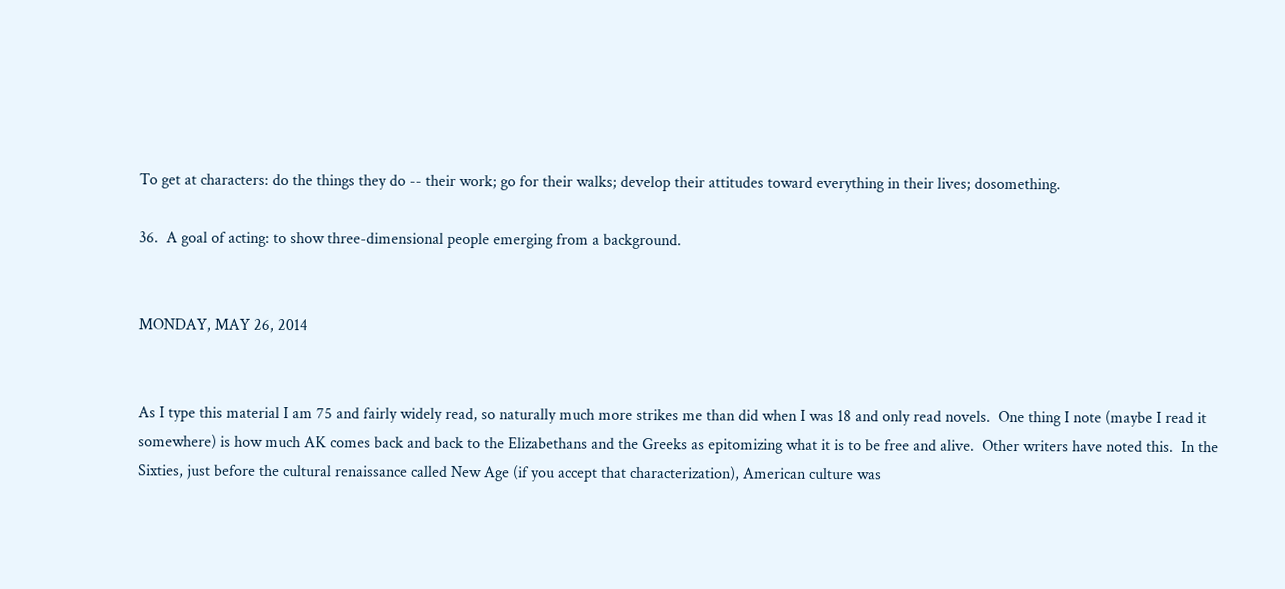To get at characters: do the things they do -- their work; go for their walks; develop their attitudes toward everything in their lives; dosomething.

36.  A goal of acting: to show three-dimensional people emerging from a background.


MONDAY, MAY 26, 2014


As I type this material I am 75 and fairly widely read, so naturally much more strikes me than did when I was 18 and only read novels.  One thing I note (maybe I read it somewhere) is how much AK comes back and back to the Elizabethans and the Greeks as epitomizing what it is to be free and alive.  Other writers have noted this.  In the Sixties, just before the cultural renaissance called New Age (if you accept that characterization), American culture was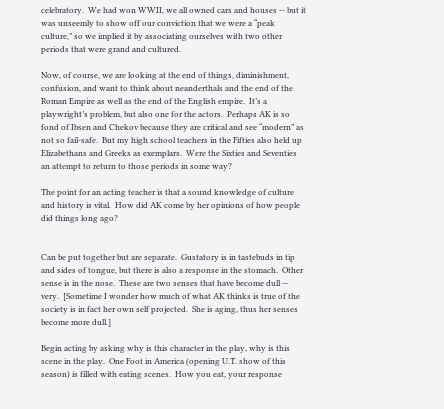celebratory.  We had won WWII, we all owned cars and houses -- but it was unseemly to show off our conviction that we were a “peak culture,” so we implied it by associating ourselves with two other periods that were grand and cultured.

Now, of course, we are looking at the end of things, diminishment, confusion, and want to think about neanderthals and the end of the Roman Empire as well as the end of the English empire.  It’s a playwright’s problem, but also one for the actors.  Perhaps AK is so fond of Ibsen and Chekov because they are critical and see “modern” as not so fail-safe.  But my high school teachers in the Fifties also held up Elizabethans and Greeks as exemplars.  Were the Sixties and Seventies an attempt to return to those periods in some way?

The point for an acting teacher is that a sound knowledge of culture and history is vital.  How did AK come by her opinions of how people did things long ago?


Can be put together but are separate.  Gustatory is in tastebuds in tip and sides of tongue, but there is also a response in the stomach.  Other sense is in the nose.  These are two senses that have become dull -- very.  [Sometime I wonder how much of what AK thinks is true of the society is in fact her own self projected.  She is aging, thus her senses become more dull.]

Begin acting by asking why is this character in the play, why is this scene in the play.  One Foot in America (opening U.T. show of this season) is filled with eating scenes.  How you eat, your response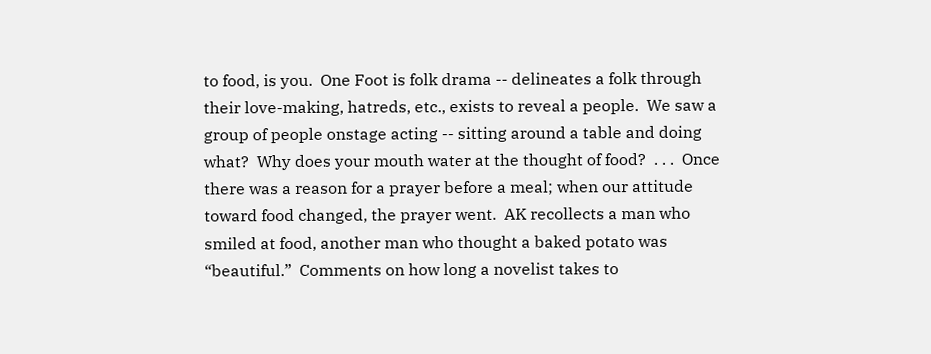to food, is you.  One Foot is folk drama -- delineates a folk through their love-making, hatreds, etc., exists to reveal a people.  We saw a group of people onstage acting -- sitting around a table and doing what?  Why does your mouth water at the thought of food?  . . .  Once there was a reason for a prayer before a meal; when our attitude toward food changed, the prayer went.  AK recollects a man who smiled at food, another man who thought a baked potato was “beautiful.”  Comments on how long a novelist takes to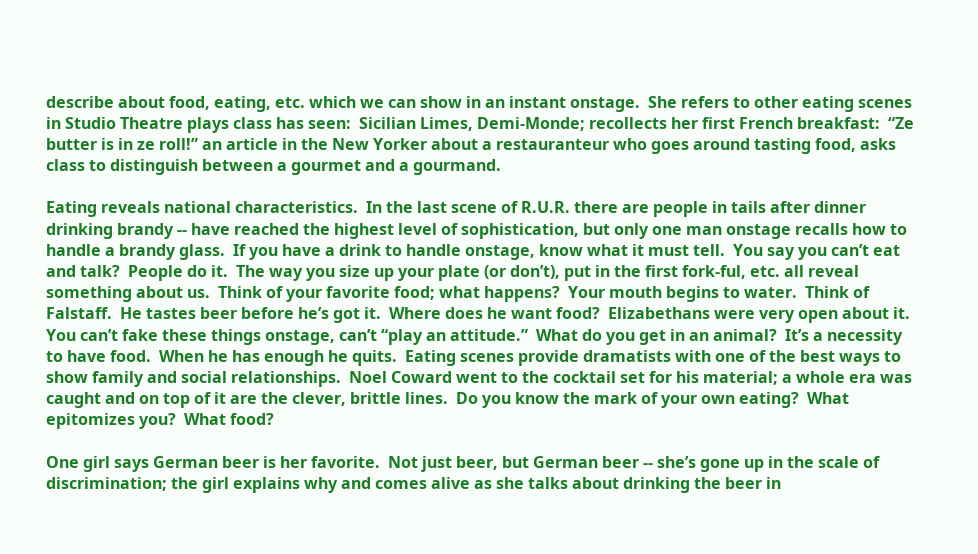describe about food, eating, etc. which we can show in an instant onstage.  She refers to other eating scenes in Studio Theatre plays class has seen:  Sicilian Limes, Demi-Monde; recollects her first French breakfast:  “Ze butter is in ze roll!” an article in the New Yorker about a restauranteur who goes around tasting food, asks class to distinguish between a gourmet and a gourmand.

Eating reveals national characteristics.  In the last scene of R.U.R. there are people in tails after dinner drinking brandy -- have reached the highest level of sophistication, but only one man onstage recalls how to handle a brandy glass.  If you have a drink to handle onstage, know what it must tell.  You say you can’t eat and talk?  People do it.  The way you size up your plate (or don’t), put in the first fork-ful, etc. all reveal something about us.  Think of your favorite food; what happens?  Your mouth begins to water.  Think of Falstaff.  He tastes beer before he’s got it.  Where does he want food?  Elizabethans were very open about it.  You can’t fake these things onstage, can’t “play an attitude.”  What do you get in an animal?  It’s a necessity to have food.  When he has enough he quits.  Eating scenes provide dramatists with one of the best ways to show family and social relationships.  Noel Coward went to the cocktail set for his material; a whole era was caught and on top of it are the clever, brittle lines.  Do you know the mark of your own eating?  What epitomizes you?  What food?

One girl says German beer is her favorite.  Not just beer, but German beer -- she’s gone up in the scale of discrimination; the girl explains why and comes alive as she talks about drinking the beer in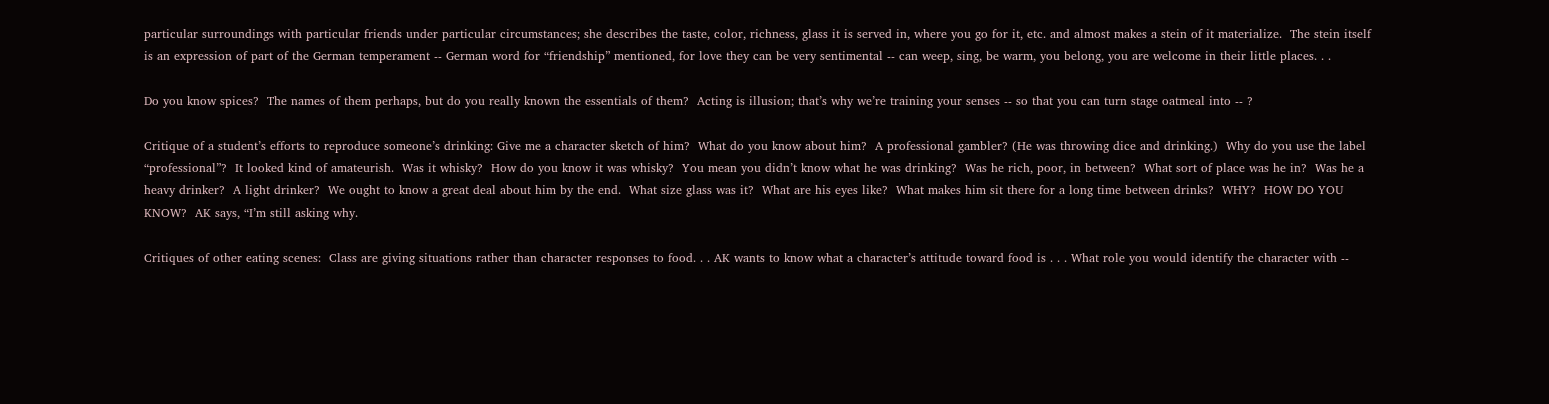particular surroundings with particular friends under particular circumstances; she describes the taste, color, richness, glass it is served in, where you go for it, etc. and almost makes a stein of it materialize.  The stein itself is an expression of part of the German temperament -- German word for “friendship” mentioned, for love they can be very sentimental -- can weep, sing, be warm, you belong, you are welcome in their little places. . .

Do you know spices?  The names of them perhaps, but do you really known the essentials of them?  Acting is illusion; that’s why we’re training your senses -- so that you can turn stage oatmeal into -- ?

Critique of a student’s efforts to reproduce someone’s drinking: Give me a character sketch of him?  What do you know about him?  A professional gambler? (He was throwing dice and drinking.)  Why do you use the label “professional”?  It looked kind of amateurish.  Was it whisky?  How do you know it was whisky?  You mean you didn’t know what he was drinking?  Was he rich, poor, in between?  What sort of place was he in?  Was he a heavy drinker?  A light drinker?  We ought to know a great deal about him by the end.  What size glass was it?  What are his eyes like?  What makes him sit there for a long time between drinks?  WHY?  HOW DO YOU KNOW?  AK says, “I’m still asking why.

Critiques of other eating scenes:  Class are giving situations rather than character responses to food. . . AK wants to know what a character’s attitude toward food is . . . What role you would identify the character with --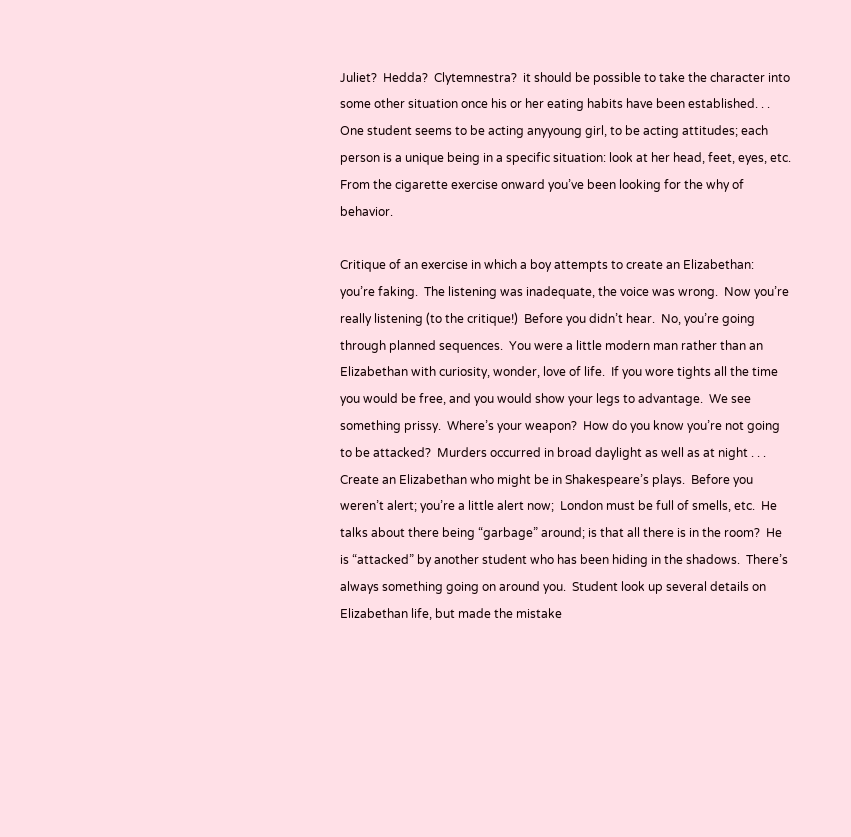Juliet?  Hedda?  Clytemnestra?  it should be possible to take the character into some other situation once his or her eating habits have been established. . .  One student seems to be acting anyyoung girl, to be acting attitudes; each person is a unique being in a specific situation: look at her head, feet, eyes, etc.  From the cigarette exercise onward you’ve been looking for the why of behavior.

Critique of an exercise in which a boy attempts to create an Elizabethan: you’re faking.  The listening was inadequate, the voice was wrong.  Now you’re really listening (to the critique!)  Before you didn’t hear.  No, you’re going through planned sequences.  You were a little modern man rather than an Elizabethan with curiosity, wonder, love of life.  If you wore tights all the time you would be free, and you would show your legs to advantage.  We see something prissy.  Where’s your weapon?  How do you know you’re not going to be attacked?  Murders occurred in broad daylight as well as at night . . . Create an Elizabethan who might be in Shakespeare’s plays.  Before you weren’t alert; you’re a little alert now;  London must be full of smells, etc.  He talks about there being “garbage” around; is that all there is in the room?  He is “attacked” by another student who has been hiding in the shadows.  There’s always something going on around you.  Student look up several details on Elizabethan life, but made the mistake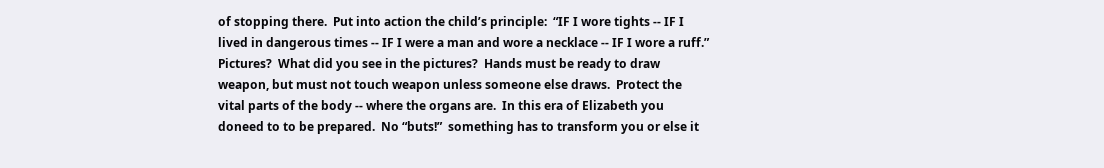of stopping there.  Put into action the child’s principle:  “IF I wore tights -- IF I lived in dangerous times -- IF I were a man and wore a necklace -- IF I wore a ruff.”  Pictures?  What did you see in the pictures?  Hands must be ready to draw weapon, but must not touch weapon unless someone else draws.  Protect the vital parts of the body -- where the organs are.  In this era of Elizabeth you doneed to to be prepared.  No “buts!”  something has to transform you or else it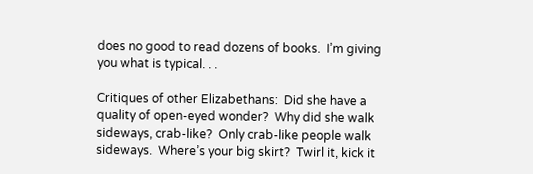does no good to read dozens of books.  I’m giving you what is typical. . .

Critiques of other Elizabethans:  Did she have a quality of open-eyed wonder?  Why did she walk sideways, crab-like?  Only crab-like people walk sideways.  Where’s your big skirt?  Twirl it, kick it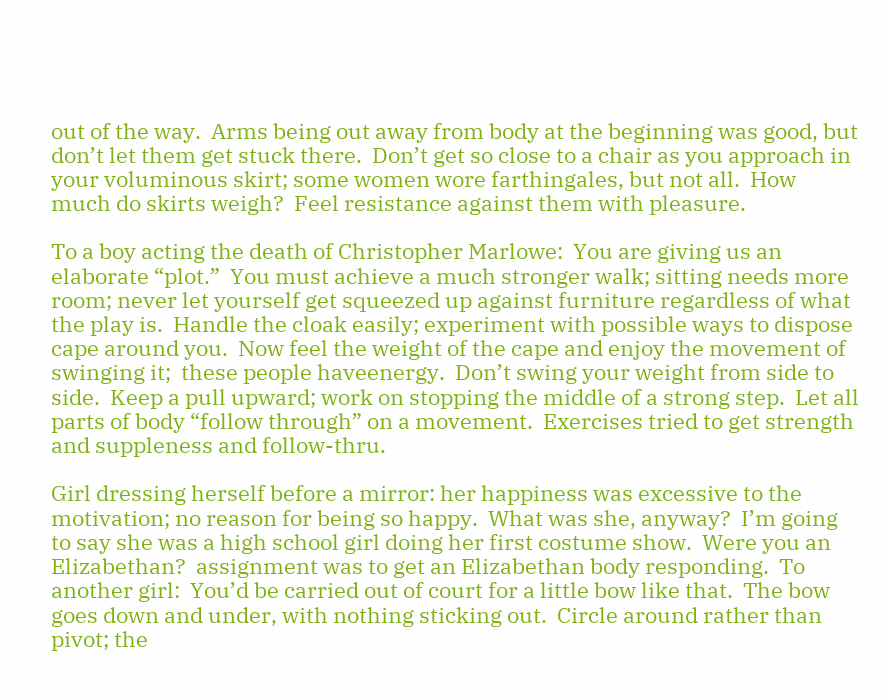out of the way.  Arms being out away from body at the beginning was good, but don’t let them get stuck there.  Don’t get so close to a chair as you approach in your voluminous skirt; some women wore farthingales, but not all.  How much do skirts weigh?  Feel resistance against them with pleasure.

To a boy acting the death of Christopher Marlowe:  You are giving us an elaborate “plot.”  You must achieve a much stronger walk; sitting needs more room; never let yourself get squeezed up against furniture regardless of what the play is.  Handle the cloak easily; experiment with possible ways to dispose cape around you.  Now feel the weight of the cape and enjoy the movement of swinging it;  these people haveenergy.  Don’t swing your weight from side to side.  Keep a pull upward; work on stopping the middle of a strong step.  Let all parts of body “follow through” on a movement.  Exercises tried to get strength and suppleness and follow-thru.

Girl dressing herself before a mirror: her happiness was excessive to the motivation; no reason for being so happy.  What was she, anyway?  I’m going to say she was a high school girl doing her first costume show.  Were you an Elizabethan?  assignment was to get an Elizabethan body responding.  To another girl:  You’d be carried out of court for a little bow like that.  The bow goes down and under, with nothing sticking out.  Circle around rather than pivot; the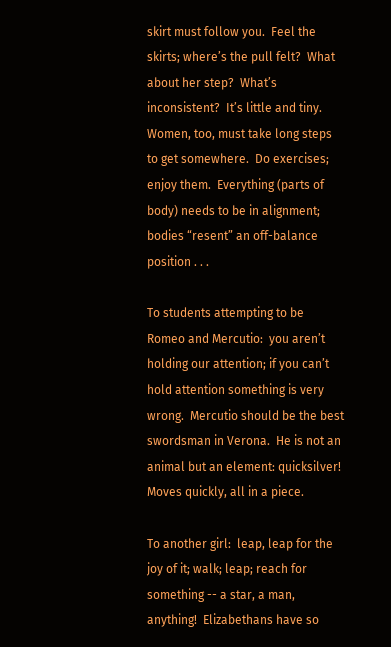skirt must follow you.  Feel the skirts; where’s the pull felt?  What about her step?  What’s inconsistent?  It’s little and tiny.  Women, too, must take long steps to get somewhere.  Do exercises; enjoy them.  Everything (parts of body) needs to be in alignment; bodies “resent” an off-balance position . . .

To students attempting to be Romeo and Mercutio:  you aren’t holding our attention; if you can’t hold attention something is very wrong.  Mercutio should be the best swordsman in Verona.  He is not an animal but an element: quicksilver!  Moves quickly, all in a piece.

To another girl:  leap, leap for the joy of it; walk; leap; reach for something -- a star, a man, anything!  Elizabethans have so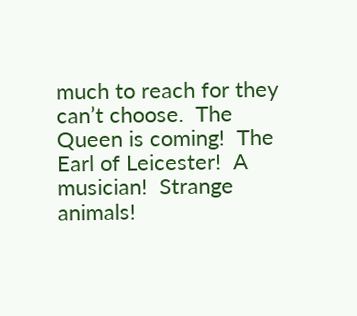much to reach for they can’t choose.  The Queen is coming!  The Earl of Leicester!  A musician!  Strange animals!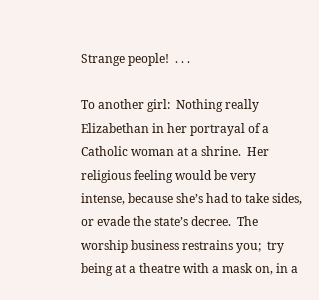Strange people!  . . .

To another girl:  Nothing really Elizabethan in her portrayal of a Catholic woman at a shrine.  Her religious feeling would be very intense, because she’s had to take sides, or evade the state’s decree.  The worship business restrains you;  try being at a theatre with a mask on, in a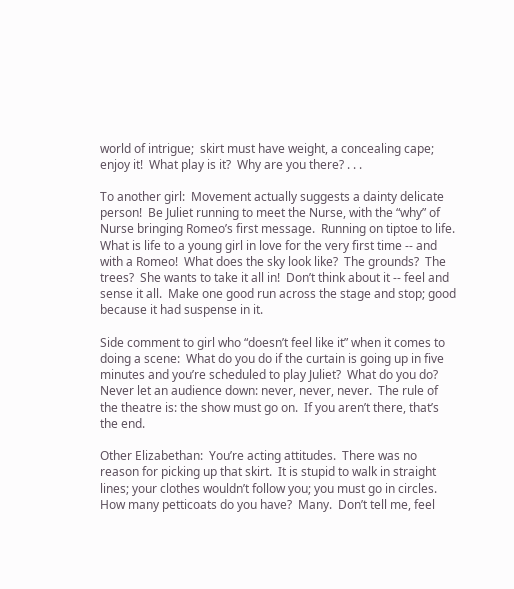world of intrigue;  skirt must have weight, a concealing cape; enjoy it!  What play is it?  Why are you there? . . .

To another girl:  Movement actually suggests a dainty delicate person!  Be Juliet running to meet the Nurse, with the “why” of Nurse bringing Romeo’s first message.  Running on tiptoe to life.  What is life to a young girl in love for the very first time -- and with a Romeo!  What does the sky look like?  The grounds?  The trees?  She wants to take it all in!  Don’t think about it -- feel and sense it all.  Make one good run across the stage and stop; good because it had suspense in it.

Side comment to girl who “doesn’t feel like it” when it comes to doing a scene:  What do you do if the curtain is going up in five minutes and you’re scheduled to play Juliet?  What do you do?  Never let an audience down: never, never, never.  The rule of the theatre is: the show must go on.  If you aren’t there, that’s the end.

Other Elizabethan:  You’re acting attitudes.  There was no reason for picking up that skirt.  It is stupid to walk in straight lines; your clothes wouldn’t follow you; you must go in circles.  How many petticoats do you have?  Many.  Don’t tell me, feel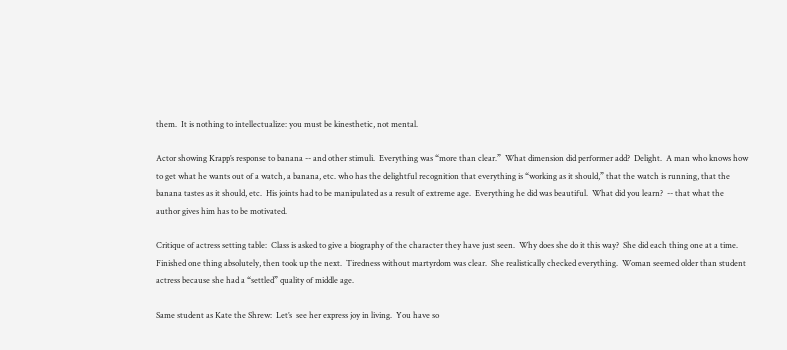them.  It is nothing to intellectualize: you must be kinesthetic, not mental.

Actor showing Krapp’s response to banana -- and other stimuli.  Everything was “more than clear.”  What dimension did performer add?  Delight.  A man who knows how to get what he wants out of a watch, a banana, etc. who has the delightful recognition that everything is “working as it should,” that the watch is running, that the banana tastes as it should, etc.  His joints had to be manipulated as a result of extreme age.  Everything he did was beautiful.  What did you learn?  -- that what the author gives him has to be motivated.

Critique of actress setting table:  Class is asked to give a biography of the character they have just seen.  Why does she do it this way?  She did each thing one at a time.  Finished one thing absolutely, then took up the next.  Tiredness without martyrdom was clear.  She realistically checked everything.  Woman seemed older than student actress because she had a “settled” quality of middle age.

Same student as Kate the Shrew:  Let’s  see her express joy in living.  You have so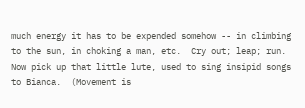much energy it has to be expended somehow -- in climbing to the sun, in choking a man, etc.  Cry out; leap; run.  Now pick up that little lute, used to sing insipid songs to Bianca.  (Movement is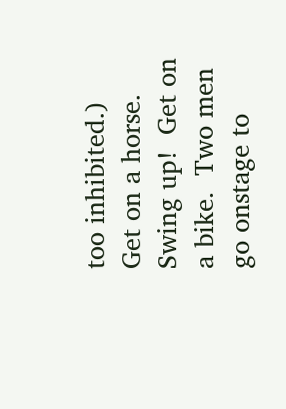too inhibited.)  Get on a horse.  Swing up!  Get on a bike.  Two men go onstage to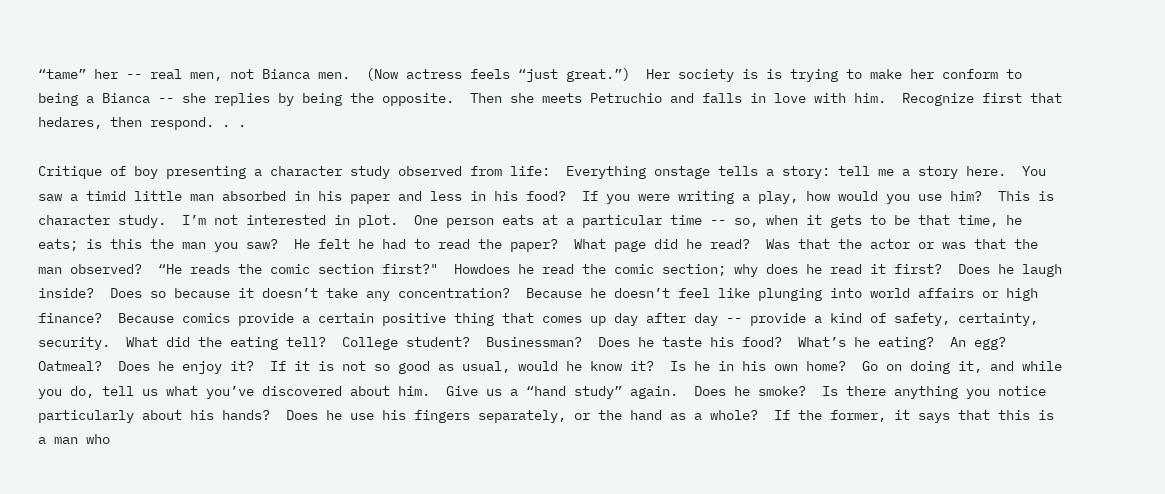“tame” her -- real men, not Bianca men.  (Now actress feels “just great.”)  Her society is is trying to make her conform to being a Bianca -- she replies by being the opposite.  Then she meets Petruchio and falls in love with him.  Recognize first that hedares, then respond. . .

Critique of boy presenting a character study observed from life:  Everything onstage tells a story: tell me a story here.  You saw a timid little man absorbed in his paper and less in his food?  If you were writing a play, how would you use him?  This is character study.  I’m not interested in plot.  One person eats at a particular time -- so, when it gets to be that time, he eats; is this the man you saw?  He felt he had to read the paper?  What page did he read?  Was that the actor or was that the man observed?  “He reads the comic section first?"  Howdoes he read the comic section; why does he read it first?  Does he laugh inside?  Does so because it doesn’t take any concentration?  Because he doesn’t feel like plunging into world affairs or high finance?  Because comics provide a certain positive thing that comes up day after day -- provide a kind of safety, certainty, security.  What did the eating tell?  College student?  Businessman?  Does he taste his food?  What’s he eating?  An egg?  Oatmeal?  Does he enjoy it?  If it is not so good as usual, would he know it?  Is he in his own home?  Go on doing it, and while you do, tell us what you’ve discovered about him.  Give us a “hand study” again.  Does he smoke?  Is there anything you notice particularly about his hands?  Does he use his fingers separately, or the hand as a whole?  If the former, it says that this is a man who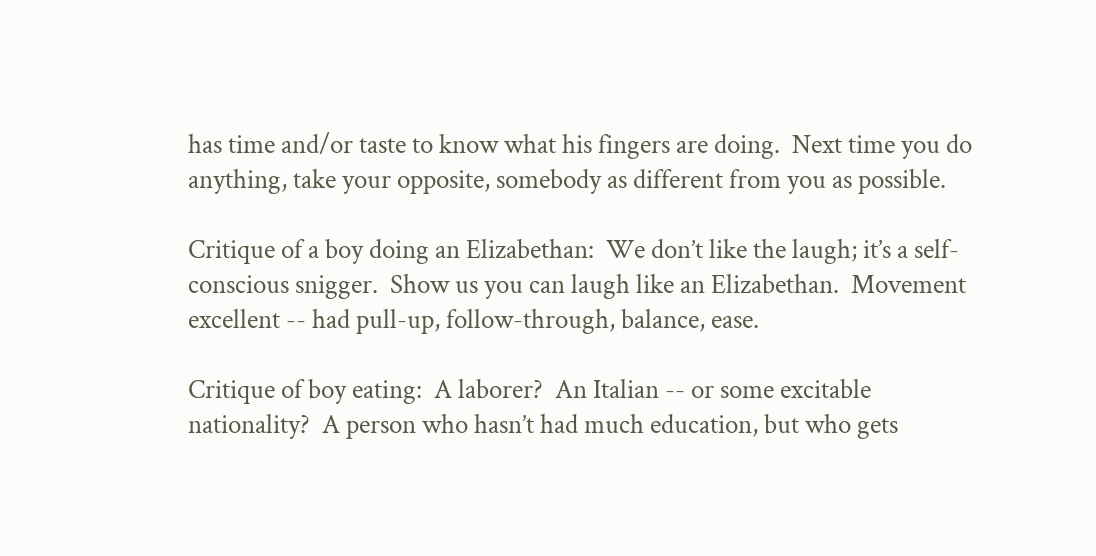has time and/or taste to know what his fingers are doing.  Next time you do anything, take your opposite, somebody as different from you as possible.

Critique of a boy doing an Elizabethan:  We don’t like the laugh; it’s a self-conscious snigger.  Show us you can laugh like an Elizabethan.  Movement excellent -- had pull-up, follow-through, balance, ease.

Critique of boy eating:  A laborer?  An Italian -- or some excitable nationality?  A person who hasn’t had much education, but who gets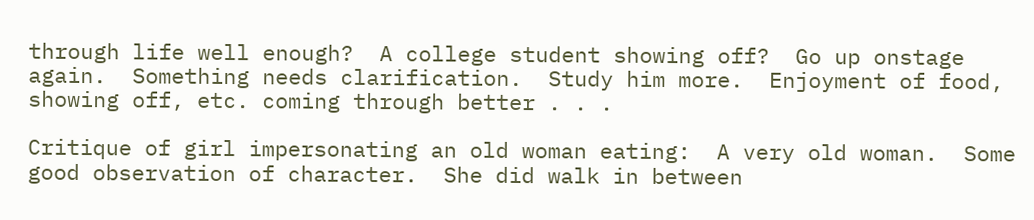through life well enough?  A college student showing off?  Go up onstage again.  Something needs clarification.  Study him more.  Enjoyment of food, showing off, etc. coming through better . . .

Critique of girl impersonating an old woman eating:  A very old woman.  Some good observation of character.  She did walk in between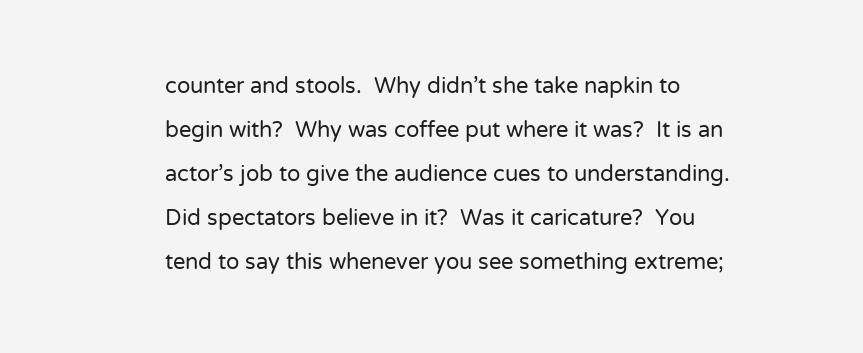counter and stools.  Why didn’t she take napkin to begin with?  Why was coffee put where it was?  It is an actor’s job to give the audience cues to understanding.  Did spectators believe in it?  Was it caricature?  You tend to say this whenever you see something extreme;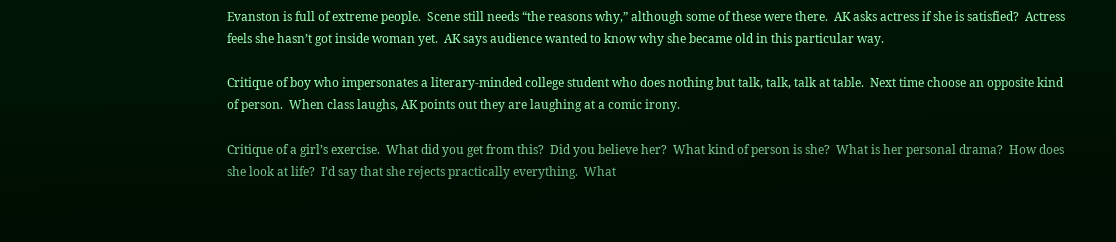Evanston is full of extreme people.  Scene still needs “the reasons why,” although some of these were there.  AK asks actress if she is satisfied?  Actress feels she hasn’t got inside woman yet.  AK says audience wanted to know why she became old in this particular way.

Critique of boy who impersonates a literary-minded college student who does nothing but talk, talk, talk at table.  Next time choose an opposite kind of person.  When class laughs, AK points out they are laughing at a comic irony.

Critique of a girl’s exercise.  What did you get from this?  Did you believe her?  What kind of person is she?  What is her personal drama?  How does she look at life?  I’d say that she rejects practically everything.  What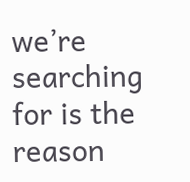we’re searching for is the reason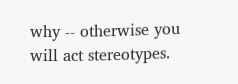why -- otherwise you will act stereotypes.